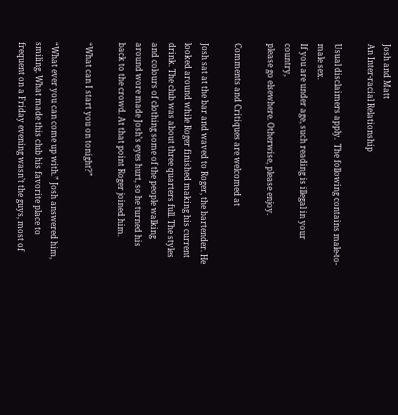Josh and Matt
An Inter-racial Relationship

Usual disclaimers apply.  The following contains male-to-male sex.
If you are under age, such reading is illegal in your country,
please go elsewhere. Otherwise, please enjoy.

Comments and Critiques are welcomed at

Josh sat at the bar and waved to Roger, the bartender. He looked around while Roger finished making his current drink. The club was about three quarters full. The styles and colours of clothing some of the people walking around wore made Josh’s eyes hurt, so he turned his back to the crowd. At that point Roger joined him.

“What can I start you on tonight?”

“What ever you can come up with.” Josh answered him, smiling. What made this club his favorite place to frequent on a Friday evening wasn’t the guys, most of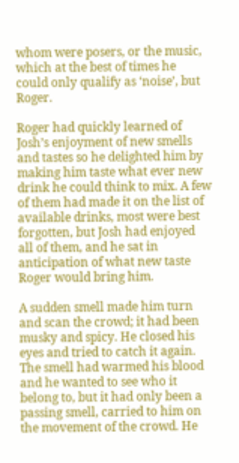whom were posers, or the music, which at the best of times he could only qualify as ‘noise’, but Roger.

Roger had quickly learned of Josh’s enjoyment of new smells and tastes so he delighted him by making him taste what ever new drink he could think to mix. A few of them had made it on the list of available drinks, most were best forgotten, but Josh had enjoyed all of them, and he sat in anticipation of what new taste Roger would bring him.

A sudden smell made him turn and scan the crowd; it had been musky and spicy. He closed his eyes and tried to catch it again. The smell had warmed his blood and he wanted to see who it belong to, but it had only been a passing smell, carried to him on the movement of the crowd. He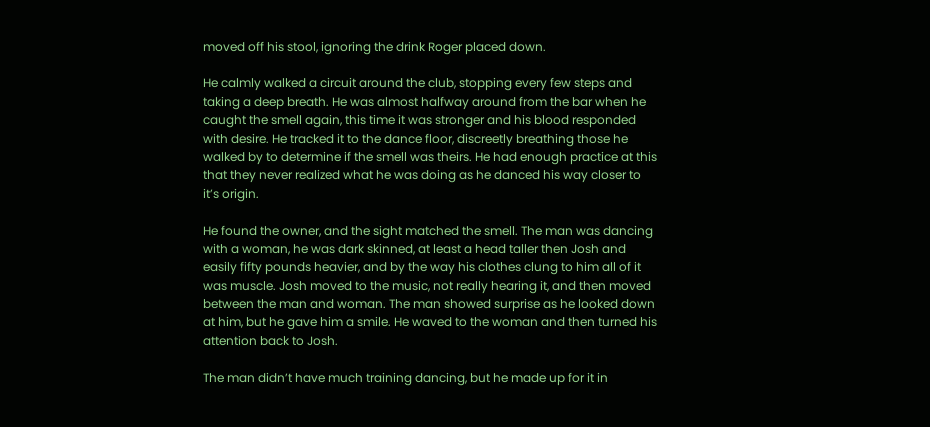moved off his stool, ignoring the drink Roger placed down.

He calmly walked a circuit around the club, stopping every few steps and taking a deep breath. He was almost halfway around from the bar when he caught the smell again, this time it was stronger and his blood responded with desire. He tracked it to the dance floor, discreetly breathing those he walked by to determine if the smell was theirs. He had enough practice at this that they never realized what he was doing as he danced his way closer to it’s origin.

He found the owner, and the sight matched the smell. The man was dancing with a woman, he was dark skinned, at least a head taller then Josh and easily fifty pounds heavier, and by the way his clothes clung to him all of it was muscle. Josh moved to the music, not really hearing it, and then moved between the man and woman. The man showed surprise as he looked down at him, but he gave him a smile. He waved to the woman and then turned his attention back to Josh.

The man didn’t have much training dancing, but he made up for it in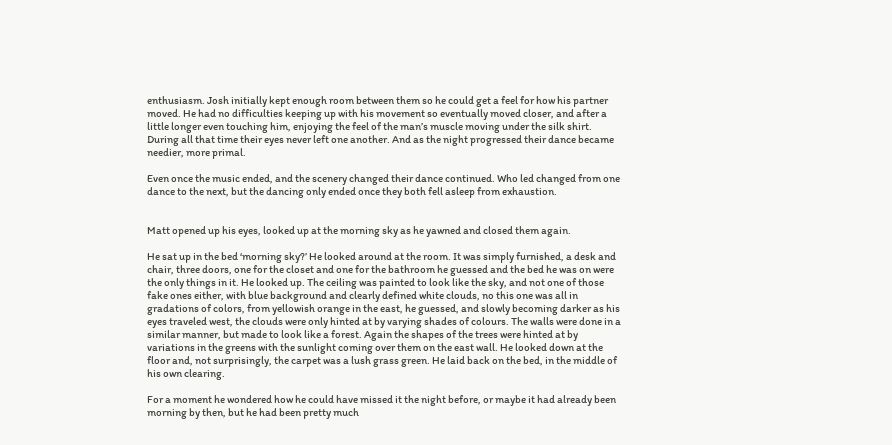enthusiasm. Josh initially kept enough room between them so he could get a feel for how his partner moved. He had no difficulties keeping up with his movement so eventually moved closer, and after a little longer even touching him, enjoying the feel of the man’s muscle moving under the silk shirt. During all that time their eyes never left one another. And as the night progressed their dance became needier, more primal.

Even once the music ended, and the scenery changed their dance continued. Who led changed from one dance to the next, but the dancing only ended once they both fell asleep from exhaustion.


Matt opened up his eyes, looked up at the morning sky as he yawned and closed them again.

He sat up in the bed ‘morning sky?’ He looked around at the room. It was simply furnished, a desk and chair, three doors, one for the closet and one for the bathroom he guessed and the bed he was on were the only things in it. He looked up. The ceiling was painted to look like the sky, and not one of those fake ones either, with blue background and clearly defined white clouds, no this one was all in gradations of colors, from yellowish orange in the east, he guessed, and slowly becoming darker as his eyes traveled west, the clouds were only hinted at by varying shades of colours. The walls were done in a similar manner, but made to look like a forest. Again the shapes of the trees were hinted at by variations in the greens with the sunlight coming over them on the east wall. He looked down at the floor and, not surprisingly, the carpet was a lush grass green. He laid back on the bed, in the middle of his own clearing.

For a moment he wondered how he could have missed it the night before, or maybe it had already been morning by then, but he had been pretty much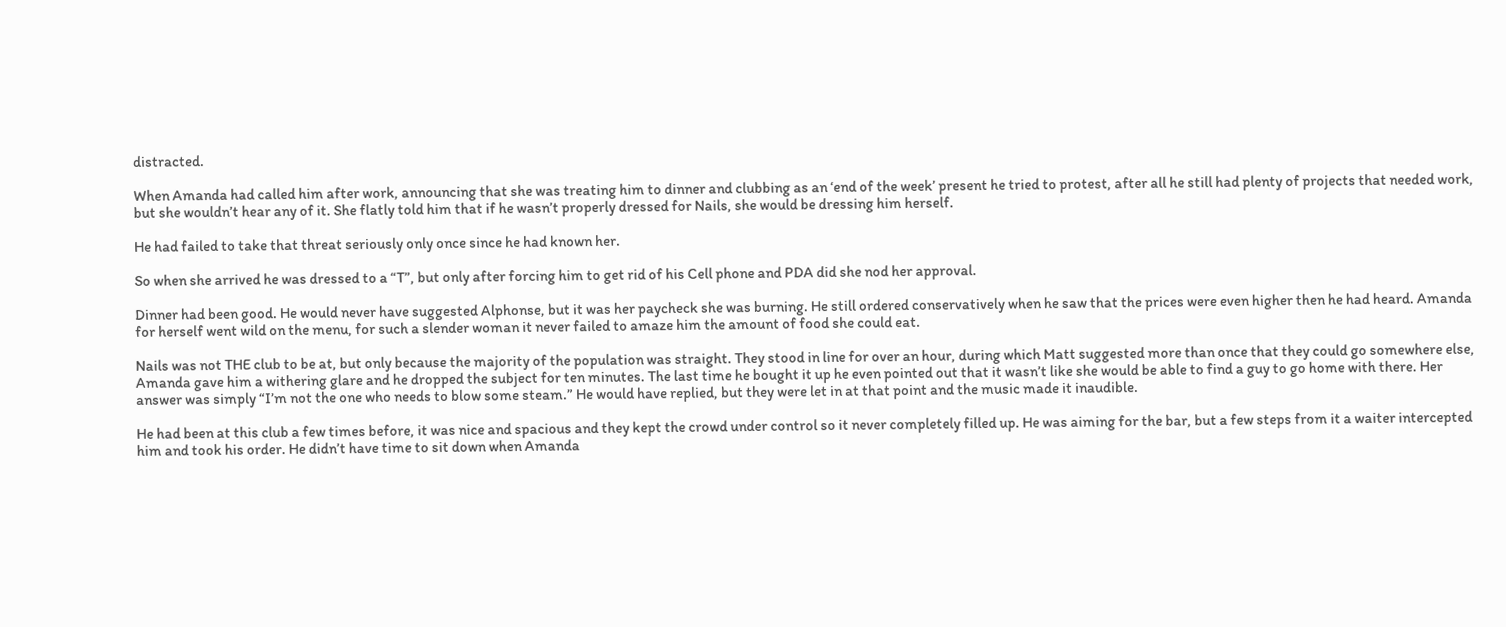distracted.

When Amanda had called him after work, announcing that she was treating him to dinner and clubbing as an ‘end of the week’ present he tried to protest, after all he still had plenty of projects that needed work, but she wouldn’t hear any of it. She flatly told him that if he wasn’t properly dressed for Nails, she would be dressing him herself.

He had failed to take that threat seriously only once since he had known her.

So when she arrived he was dressed to a “T”, but only after forcing him to get rid of his Cell phone and PDA did she nod her approval.

Dinner had been good. He would never have suggested Alphonse, but it was her paycheck she was burning. He still ordered conservatively when he saw that the prices were even higher then he had heard. Amanda for herself went wild on the menu, for such a slender woman it never failed to amaze him the amount of food she could eat.

Nails was not THE club to be at, but only because the majority of the population was straight. They stood in line for over an hour, during which Matt suggested more than once that they could go somewhere else, Amanda gave him a withering glare and he dropped the subject for ten minutes. The last time he bought it up he even pointed out that it wasn’t like she would be able to find a guy to go home with there. Her answer was simply “I’m not the one who needs to blow some steam.” He would have replied, but they were let in at that point and the music made it inaudible.

He had been at this club a few times before, it was nice and spacious and they kept the crowd under control so it never completely filled up. He was aiming for the bar, but a few steps from it a waiter intercepted him and took his order. He didn’t have time to sit down when Amanda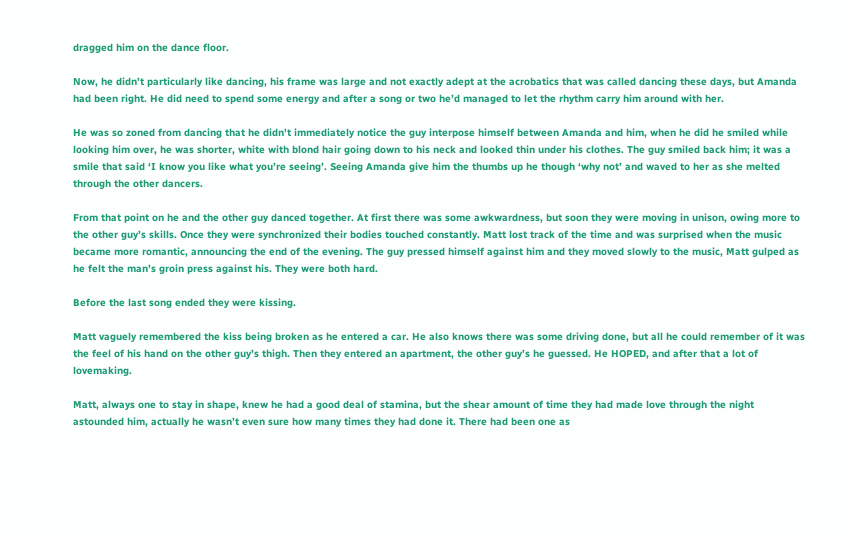dragged him on the dance floor.

Now, he didn’t particularly like dancing, his frame was large and not exactly adept at the acrobatics that was called dancing these days, but Amanda had been right. He did need to spend some energy and after a song or two he’d managed to let the rhythm carry him around with her.

He was so zoned from dancing that he didn’t immediately notice the guy interpose himself between Amanda and him, when he did he smiled while looking him over, he was shorter, white with blond hair going down to his neck and looked thin under his clothes. The guy smiled back him; it was a smile that said ‘I know you like what you’re seeing’. Seeing Amanda give him the thumbs up he though ‘why not’ and waved to her as she melted through the other dancers.

From that point on he and the other guy danced together. At first there was some awkwardness, but soon they were moving in unison, owing more to the other guy’s skills. Once they were synchronized their bodies touched constantly. Matt lost track of the time and was surprised when the music became more romantic, announcing the end of the evening. The guy pressed himself against him and they moved slowly to the music, Matt gulped as he felt the man’s groin press against his. They were both hard.

Before the last song ended they were kissing.

Matt vaguely remembered the kiss being broken as he entered a car. He also knows there was some driving done, but all he could remember of it was the feel of his hand on the other guy’s thigh. Then they entered an apartment, the other guy’s he guessed. He HOPED, and after that a lot of lovemaking.

Matt, always one to stay in shape, knew he had a good deal of stamina, but the shear amount of time they had made love through the night astounded him, actually he wasn’t even sure how many times they had done it. There had been one as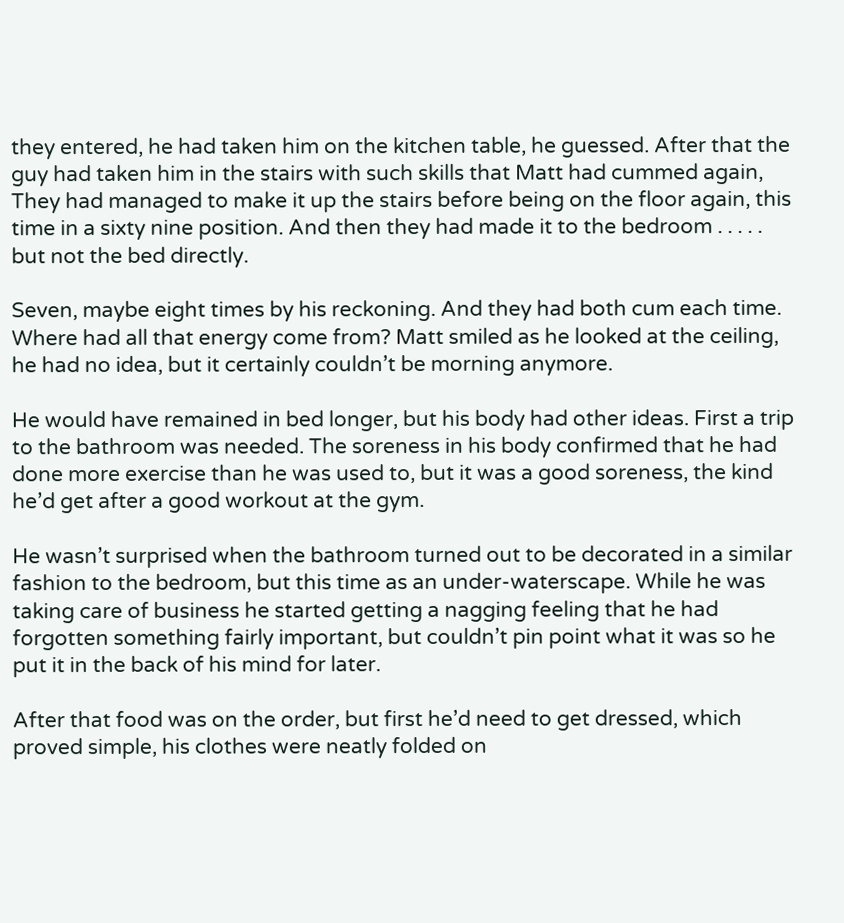they entered, he had taken him on the kitchen table, he guessed. After that the guy had taken him in the stairs with such skills that Matt had cummed again, They had managed to make it up the stairs before being on the floor again, this time in a sixty nine position. And then they had made it to the bedroom . . . . . but not the bed directly.

Seven, maybe eight times by his reckoning. And they had both cum each time. Where had all that energy come from? Matt smiled as he looked at the ceiling, he had no idea, but it certainly couldn’t be morning anymore.

He would have remained in bed longer, but his body had other ideas. First a trip to the bathroom was needed. The soreness in his body confirmed that he had done more exercise than he was used to, but it was a good soreness, the kind he’d get after a good workout at the gym.

He wasn’t surprised when the bathroom turned out to be decorated in a similar fashion to the bedroom, but this time as an under-waterscape. While he was taking care of business he started getting a nagging feeling that he had forgotten something fairly important, but couldn’t pin point what it was so he put it in the back of his mind for later.

After that food was on the order, but first he’d need to get dressed, which proved simple, his clothes were neatly folded on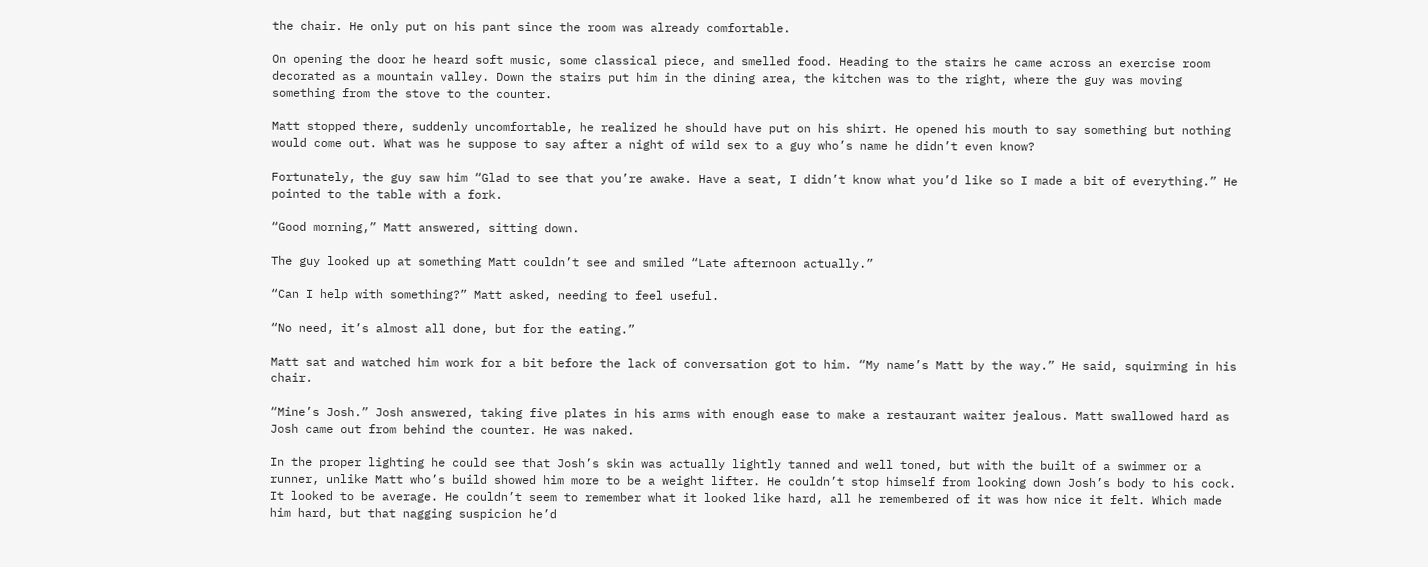the chair. He only put on his pant since the room was already comfortable.

On opening the door he heard soft music, some classical piece, and smelled food. Heading to the stairs he came across an exercise room decorated as a mountain valley. Down the stairs put him in the dining area, the kitchen was to the right, where the guy was moving something from the stove to the counter.

Matt stopped there, suddenly uncomfortable, he realized he should have put on his shirt. He opened his mouth to say something but nothing would come out. What was he suppose to say after a night of wild sex to a guy who’s name he didn’t even know?

Fortunately, the guy saw him “Glad to see that you’re awake. Have a seat, I didn’t know what you’d like so I made a bit of everything.” He pointed to the table with a fork.

“Good morning,” Matt answered, sitting down.

The guy looked up at something Matt couldn’t see and smiled “Late afternoon actually.”

“Can I help with something?” Matt asked, needing to feel useful.

“No need, it’s almost all done, but for the eating.”

Matt sat and watched him work for a bit before the lack of conversation got to him. “My name’s Matt by the way.” He said, squirming in his chair.

“Mine’s Josh.” Josh answered, taking five plates in his arms with enough ease to make a restaurant waiter jealous. Matt swallowed hard as Josh came out from behind the counter. He was naked.

In the proper lighting he could see that Josh’s skin was actually lightly tanned and well toned, but with the built of a swimmer or a runner, unlike Matt who’s build showed him more to be a weight lifter. He couldn’t stop himself from looking down Josh’s body to his cock. It looked to be average. He couldn’t seem to remember what it looked like hard, all he remembered of it was how nice it felt. Which made him hard, but that nagging suspicion he’d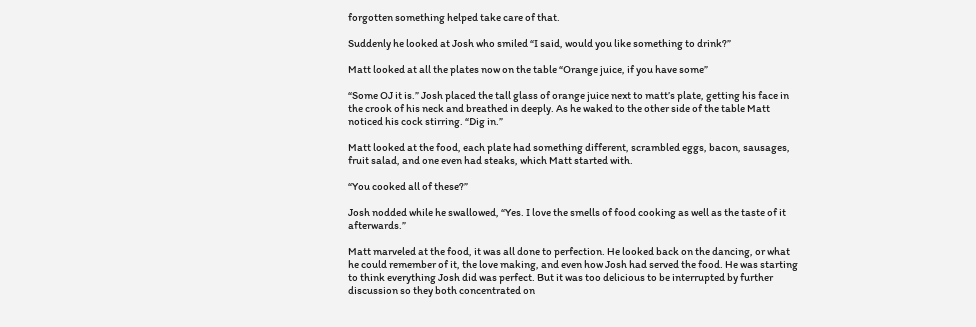forgotten something helped take care of that.

Suddenly he looked at Josh who smiled “I said, would you like something to drink?”

Matt looked at all the plates now on the table “Orange juice, if you have some”

“Some OJ it is.” Josh placed the tall glass of orange juice next to matt’s plate, getting his face in the crook of his neck and breathed in deeply. As he waked to the other side of the table Matt noticed his cock stirring. “Dig in.”

Matt looked at the food, each plate had something different, scrambled eggs, bacon, sausages, fruit salad, and one even had steaks, which Matt started with.

“You cooked all of these?”

Josh nodded while he swallowed, “Yes. I love the smells of food cooking as well as the taste of it afterwards.”

Matt marveled at the food, it was all done to perfection. He looked back on the dancing, or what he could remember of it, the love making, and even how Josh had served the food. He was starting to think everything Josh did was perfect. But it was too delicious to be interrupted by further discussion so they both concentrated on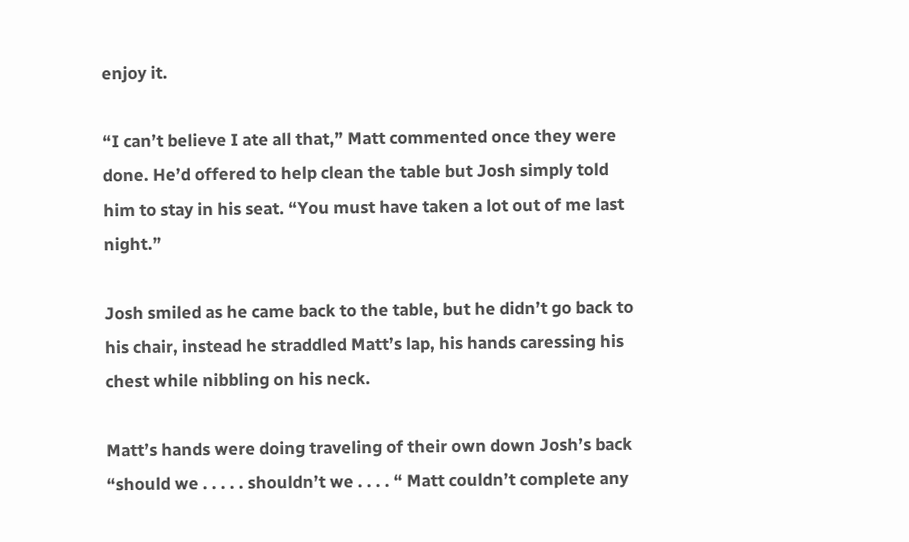enjoy it.

“I can’t believe I ate all that,” Matt commented once they were done. He’d offered to help clean the table but Josh simply told him to stay in his seat. “You must have taken a lot out of me last night.”

Josh smiled as he came back to the table, but he didn’t go back to his chair, instead he straddled Matt’s lap, his hands caressing his chest while nibbling on his neck.

Matt’s hands were doing traveling of their own down Josh’s back “should we . . . . . shouldn’t we . . . . “ Matt couldn’t complete any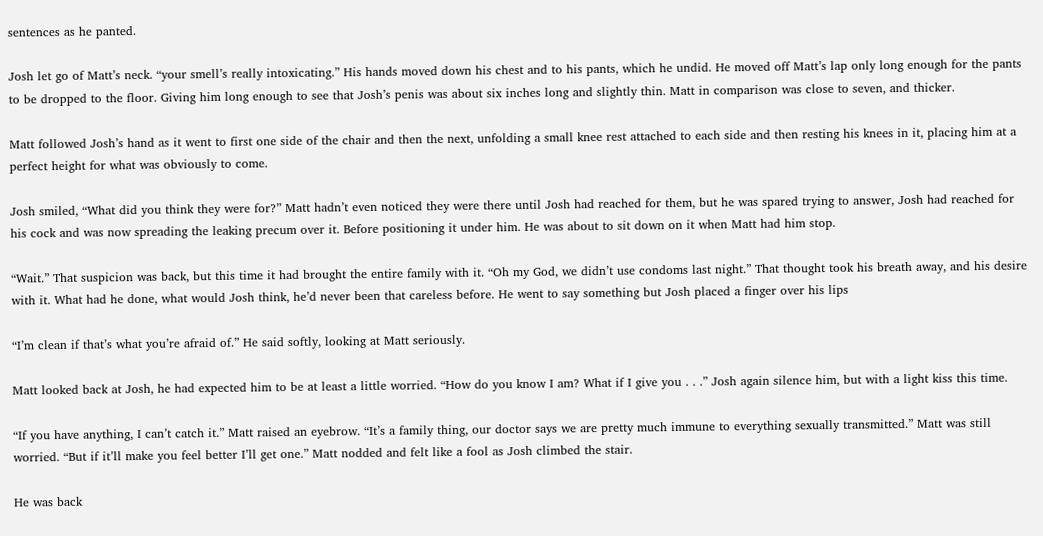sentences as he panted.

Josh let go of Matt’s neck. “your smell’s really intoxicating.” His hands moved down his chest and to his pants, which he undid. He moved off Matt’s lap only long enough for the pants to be dropped to the floor. Giving him long enough to see that Josh’s penis was about six inches long and slightly thin. Matt in comparison was close to seven, and thicker.

Matt followed Josh’s hand as it went to first one side of the chair and then the next, unfolding a small knee rest attached to each side and then resting his knees in it, placing him at a perfect height for what was obviously to come.

Josh smiled, “What did you think they were for?” Matt hadn’t even noticed they were there until Josh had reached for them, but he was spared trying to answer, Josh had reached for his cock and was now spreading the leaking precum over it. Before positioning it under him. He was about to sit down on it when Matt had him stop.

“Wait.” That suspicion was back, but this time it had brought the entire family with it. “Oh my God, we didn’t use condoms last night.” That thought took his breath away, and his desire with it. What had he done, what would Josh think, he’d never been that careless before. He went to say something but Josh placed a finger over his lips

“I’m clean if that’s what you’re afraid of.” He said softly, looking at Matt seriously.

Matt looked back at Josh, he had expected him to be at least a little worried. “How do you know I am? What if I give you . . .” Josh again silence him, but with a light kiss this time.

“If you have anything, I can’t catch it.” Matt raised an eyebrow. “It’s a family thing, our doctor says we are pretty much immune to everything sexually transmitted.” Matt was still worried. “But if it’ll make you feel better I’ll get one.” Matt nodded and felt like a fool as Josh climbed the stair.

He was back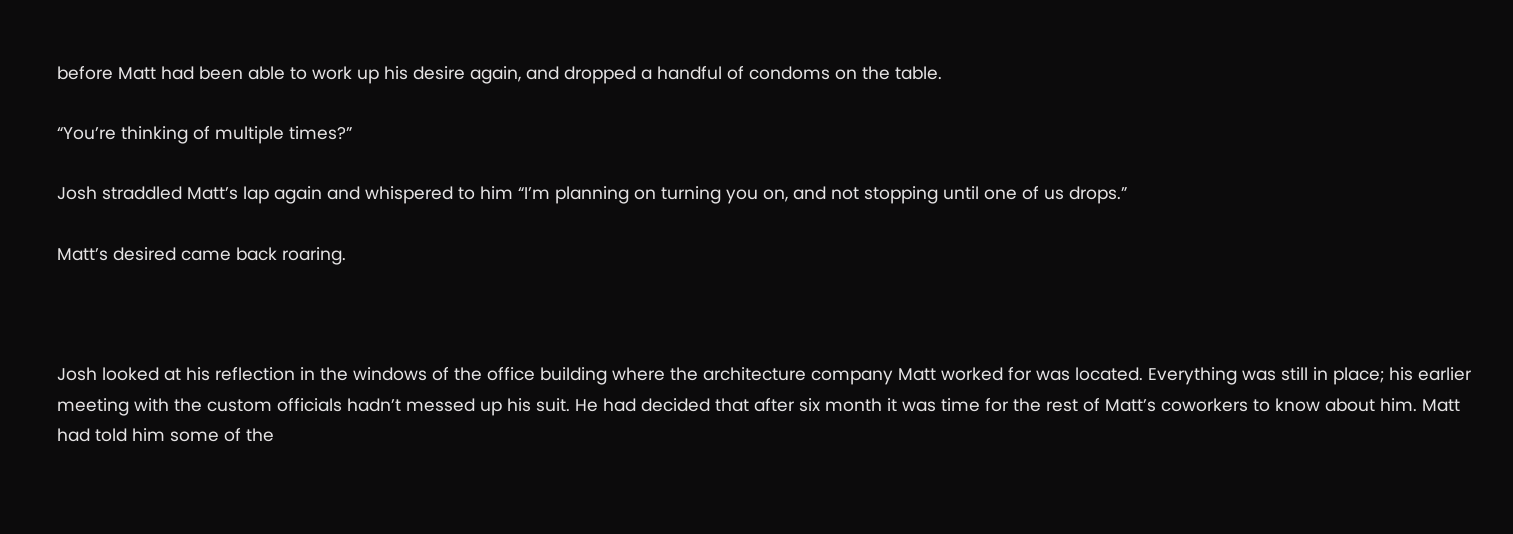before Matt had been able to work up his desire again, and dropped a handful of condoms on the table.

“You’re thinking of multiple times?”

Josh straddled Matt’s lap again and whispered to him “I’m planning on turning you on, and not stopping until one of us drops.”

Matt’s desired came back roaring.



Josh looked at his reflection in the windows of the office building where the architecture company Matt worked for was located. Everything was still in place; his earlier meeting with the custom officials hadn’t messed up his suit. He had decided that after six month it was time for the rest of Matt’s coworkers to know about him. Matt had told him some of the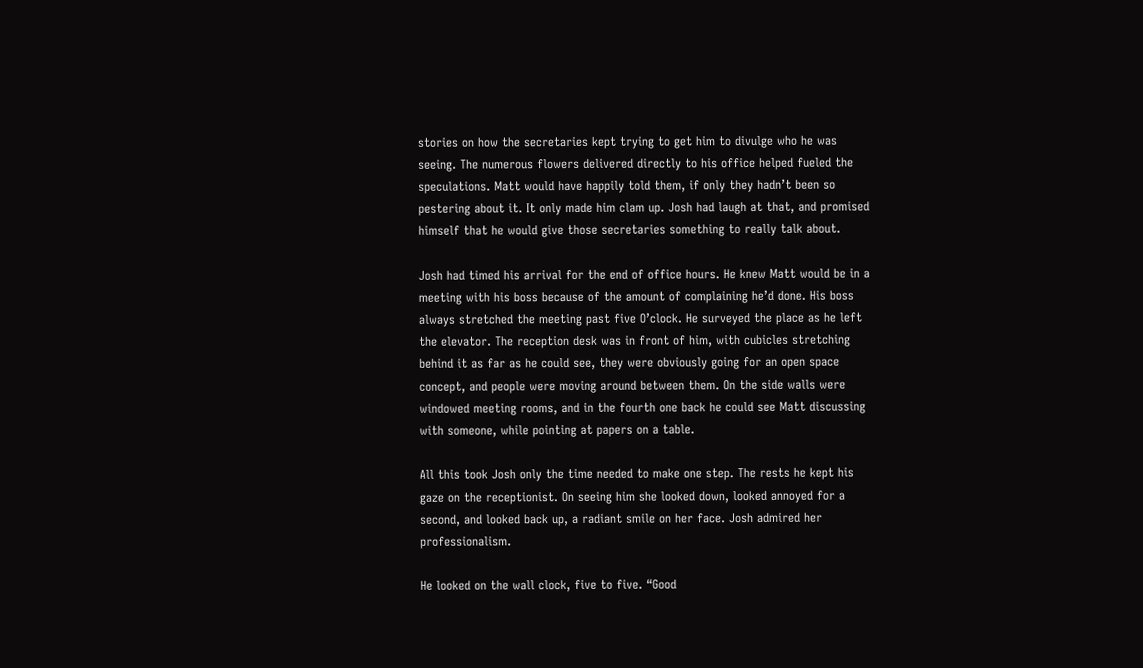stories on how the secretaries kept trying to get him to divulge who he was seeing. The numerous flowers delivered directly to his office helped fueled the speculations. Matt would have happily told them, if only they hadn’t been so pestering about it. It only made him clam up. Josh had laugh at that, and promised himself that he would give those secretaries something to really talk about.

Josh had timed his arrival for the end of office hours. He knew Matt would be in a meeting with his boss because of the amount of complaining he’d done. His boss always stretched the meeting past five O’clock. He surveyed the place as he left the elevator. The reception desk was in front of him, with cubicles stretching behind it as far as he could see, they were obviously going for an open space concept, and people were moving around between them. On the side walls were windowed meeting rooms, and in the fourth one back he could see Matt discussing with someone, while pointing at papers on a table.

All this took Josh only the time needed to make one step. The rests he kept his gaze on the receptionist. On seeing him she looked down, looked annoyed for a second, and looked back up, a radiant smile on her face. Josh admired her professionalism.

He looked on the wall clock, five to five. “Good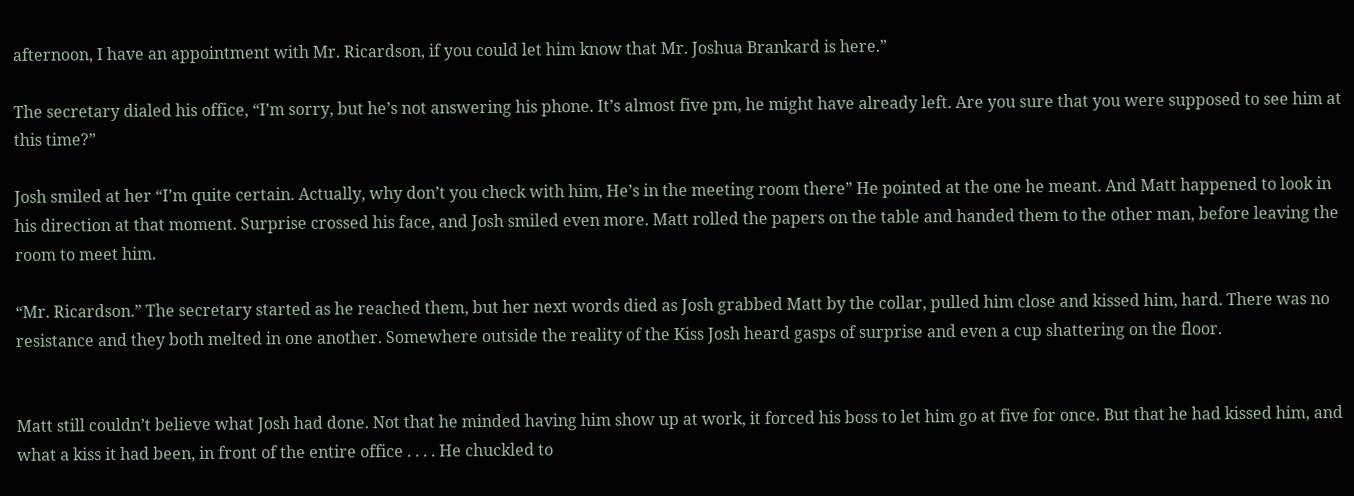afternoon, I have an appointment with Mr. Ricardson, if you could let him know that Mr. Joshua Brankard is here.”

The secretary dialed his office, “I’m sorry, but he’s not answering his phone. It’s almost five pm, he might have already left. Are you sure that you were supposed to see him at this time?”

Josh smiled at her “I’m quite certain. Actually, why don’t you check with him, He’s in the meeting room there” He pointed at the one he meant. And Matt happened to look in his direction at that moment. Surprise crossed his face, and Josh smiled even more. Matt rolled the papers on the table and handed them to the other man, before leaving the room to meet him.

“Mr. Ricardson.” The secretary started as he reached them, but her next words died as Josh grabbed Matt by the collar, pulled him close and kissed him, hard. There was no resistance and they both melted in one another. Somewhere outside the reality of the Kiss Josh heard gasps of surprise and even a cup shattering on the floor.


Matt still couldn’t believe what Josh had done. Not that he minded having him show up at work, it forced his boss to let him go at five for once. But that he had kissed him, and what a kiss it had been, in front of the entire office . . . . He chuckled to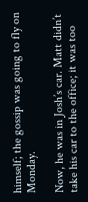himself; the gossip was going to fly on Monday.

Now, he was in Josh’s car. Matt didn’t take his car to the office; it was too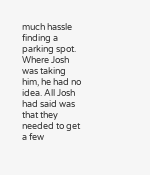much hassle finding a parking spot. Where Josh was taking him, he had no idea. All Josh had said was that they needed to get a few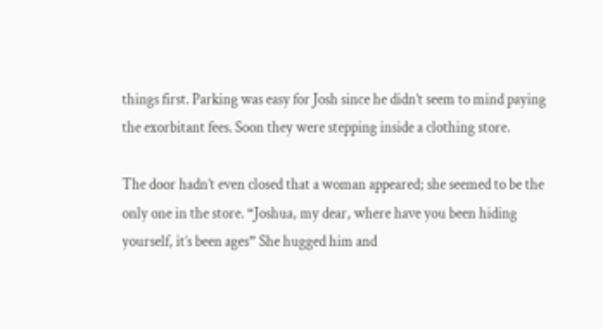things first. Parking was easy for Josh since he didn’t seem to mind paying the exorbitant fees. Soon they were stepping inside a clothing store.

The door hadn’t even closed that a woman appeared; she seemed to be the only one in the store. “Joshua, my dear, where have you been hiding yourself, it’s been ages” She hugged him and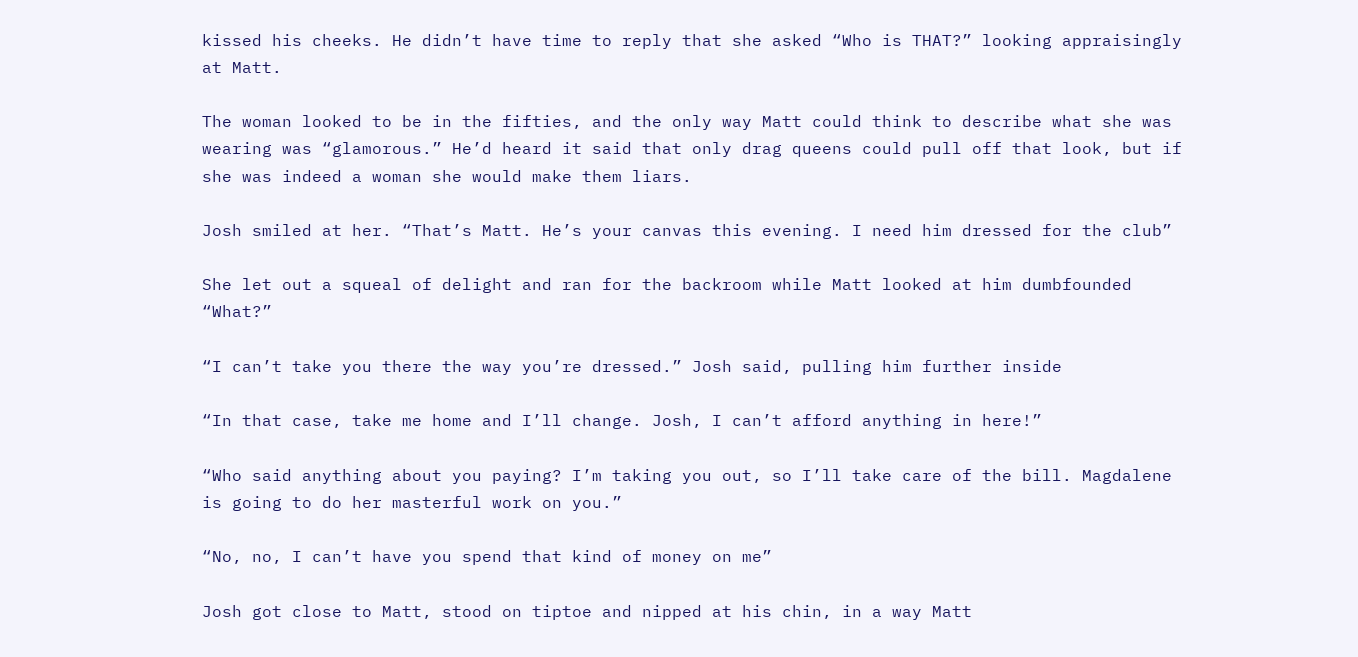kissed his cheeks. He didn’t have time to reply that she asked “Who is THAT?” looking appraisingly at Matt.

The woman looked to be in the fifties, and the only way Matt could think to describe what she was wearing was “glamorous.” He’d heard it said that only drag queens could pull off that look, but if she was indeed a woman she would make them liars.

Josh smiled at her. “That’s Matt. He’s your canvas this evening. I need him dressed for the club”

She let out a squeal of delight and ran for the backroom while Matt looked at him dumbfounded “What?”

“I can’t take you there the way you’re dressed.” Josh said, pulling him further inside

“In that case, take me home and I’ll change. Josh, I can’t afford anything in here!”

“Who said anything about you paying? I’m taking you out, so I’ll take care of the bill. Magdalene is going to do her masterful work on you.”

“No, no, I can’t have you spend that kind of money on me”

Josh got close to Matt, stood on tiptoe and nipped at his chin, in a way Matt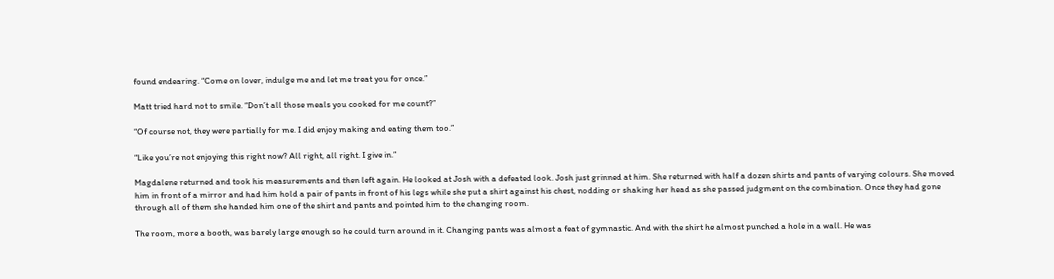found endearing. “Come on lover, indulge me and let me treat you for once.”

Matt tried hard not to smile. “Don’t all those meals you cooked for me count?”

“Of course not, they were partially for me. I did enjoy making and eating them too.”

“Like you’re not enjoying this right now? All right, all right. I give in.”

Magdalene returned and took his measurements and then left again. He looked at Josh with a defeated look. Josh just grinned at him. She returned with half a dozen shirts and pants of varying colours. She moved him in front of a mirror and had him hold a pair of pants in front of his legs while she put a shirt against his chest, nodding or shaking her head as she passed judgment on the combination. Once they had gone through all of them she handed him one of the shirt and pants and pointed him to the changing room.

The room, more a booth, was barely large enough so he could turn around in it. Changing pants was almost a feat of gymnastic. And with the shirt he almost punched a hole in a wall. He was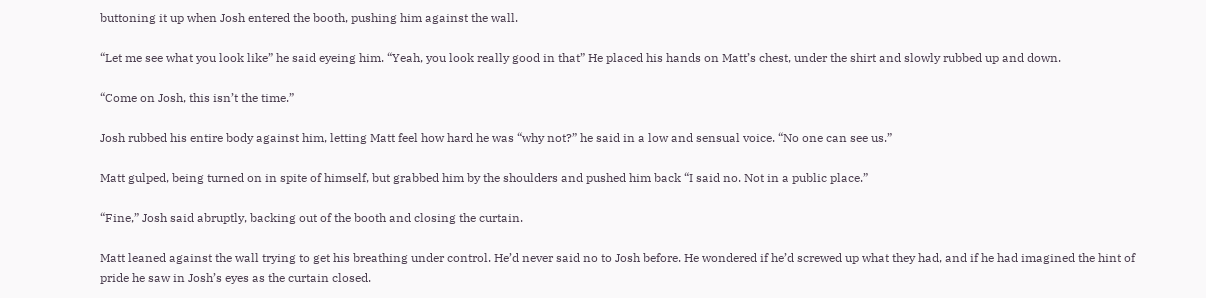buttoning it up when Josh entered the booth, pushing him against the wall.

“Let me see what you look like” he said eyeing him. “Yeah, you look really good in that” He placed his hands on Matt’s chest, under the shirt and slowly rubbed up and down.

“Come on Josh, this isn’t the time.”

Josh rubbed his entire body against him, letting Matt feel how hard he was “why not?” he said in a low and sensual voice. “No one can see us.”

Matt gulped, being turned on in spite of himself, but grabbed him by the shoulders and pushed him back “I said no. Not in a public place.”

“Fine,” Josh said abruptly, backing out of the booth and closing the curtain.

Matt leaned against the wall trying to get his breathing under control. He’d never said no to Josh before. He wondered if he’d screwed up what they had, and if he had imagined the hint of pride he saw in Josh’s eyes as the curtain closed.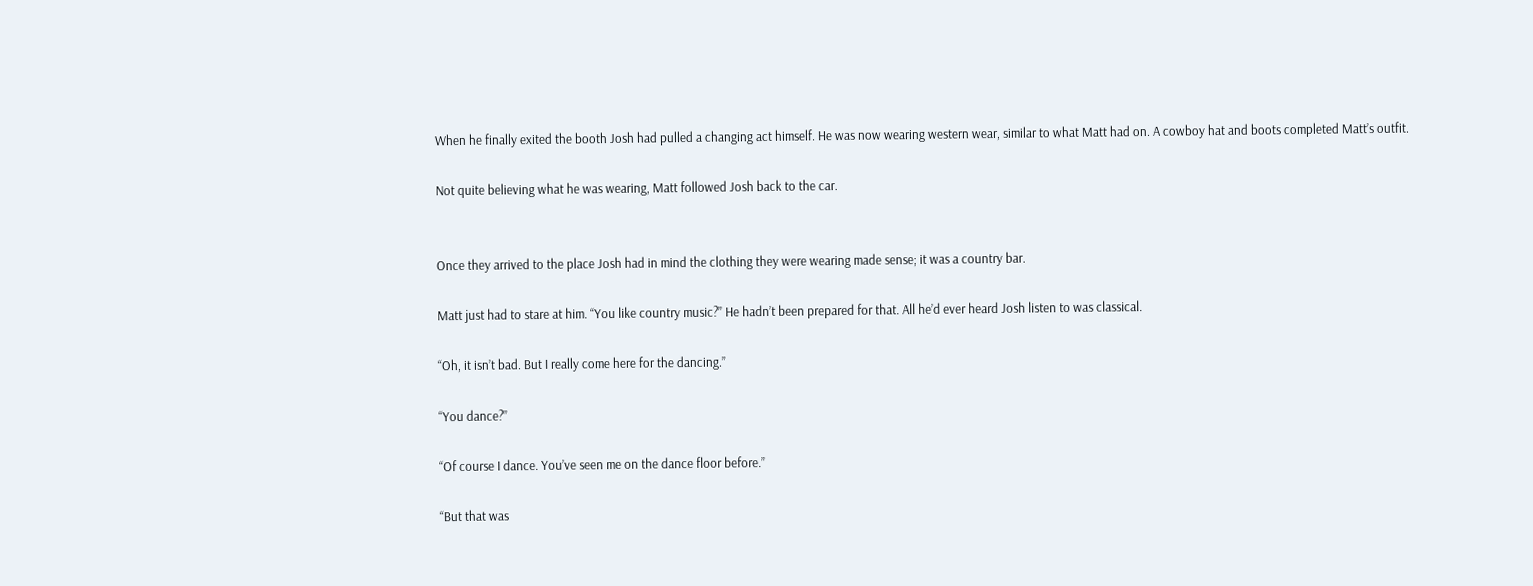When he finally exited the booth Josh had pulled a changing act himself. He was now wearing western wear, similar to what Matt had on. A cowboy hat and boots completed Matt’s outfit.

Not quite believing what he was wearing, Matt followed Josh back to the car.


Once they arrived to the place Josh had in mind the clothing they were wearing made sense; it was a country bar.

Matt just had to stare at him. “You like country music?” He hadn’t been prepared for that. All he’d ever heard Josh listen to was classical.

“Oh, it isn’t bad. But I really come here for the dancing.”

“You dance?”

“Of course I dance. You’ve seen me on the dance floor before.”

“But that was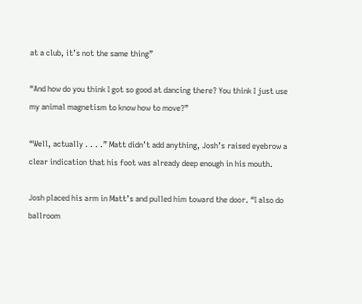at a club, it’s not the same thing”

“And how do you think I got so good at dancing there? You think I just use my animal magnetism to know how to move?”

“Well, actually . . . .” Matt didn’t add anything, Josh’s raised eyebrow a clear indication that his foot was already deep enough in his mouth.

Josh placed his arm in Matt’s and pulled him toward the door. “I also do ballroom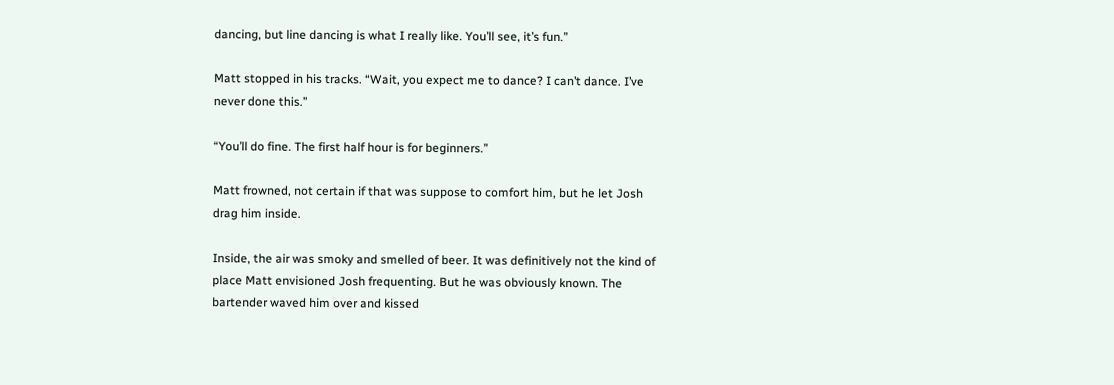dancing, but line dancing is what I really like. You’ll see, it’s fun.”

Matt stopped in his tracks. “Wait, you expect me to dance? I can’t dance. I’ve never done this.”

“You’ll do fine. The first half hour is for beginners.”

Matt frowned, not certain if that was suppose to comfort him, but he let Josh drag him inside.

Inside, the air was smoky and smelled of beer. It was definitively not the kind of place Matt envisioned Josh frequenting. But he was obviously known. The bartender waved him over and kissed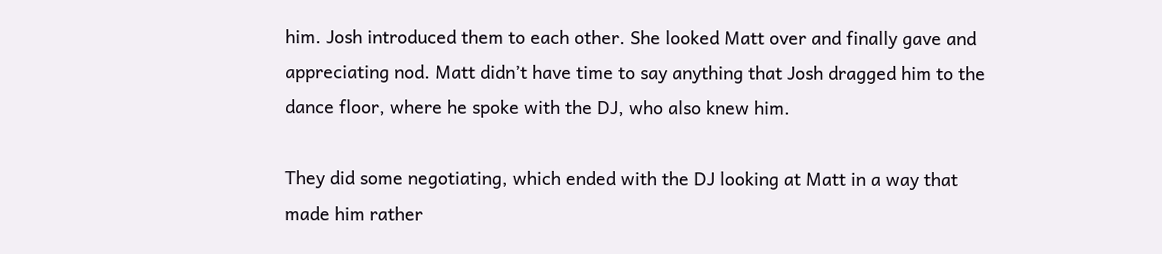him. Josh introduced them to each other. She looked Matt over and finally gave and appreciating nod. Matt didn’t have time to say anything that Josh dragged him to the dance floor, where he spoke with the DJ, who also knew him.

They did some negotiating, which ended with the DJ looking at Matt in a way that made him rather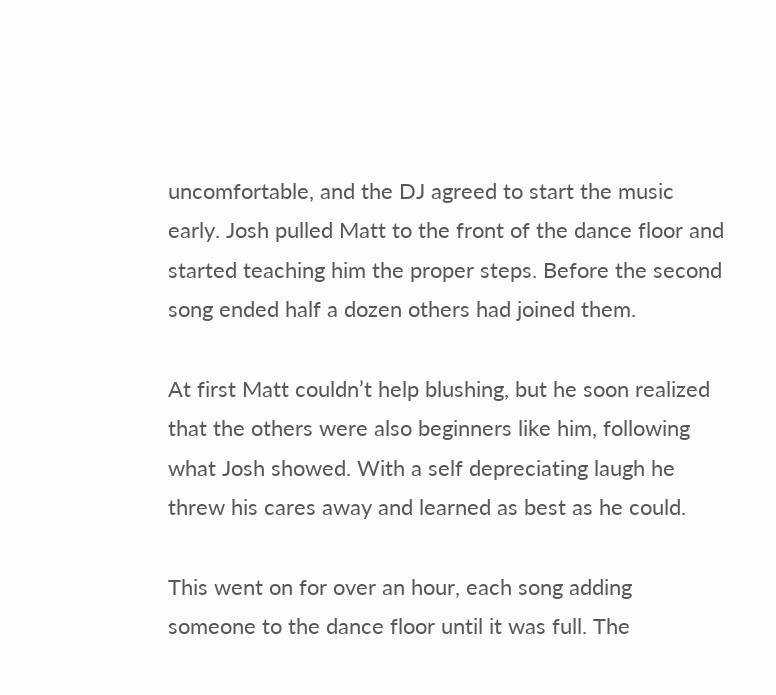uncomfortable, and the DJ agreed to start the music early. Josh pulled Matt to the front of the dance floor and started teaching him the proper steps. Before the second song ended half a dozen others had joined them.

At first Matt couldn’t help blushing, but he soon realized that the others were also beginners like him, following what Josh showed. With a self depreciating laugh he threw his cares away and learned as best as he could.

This went on for over an hour, each song adding someone to the dance floor until it was full. The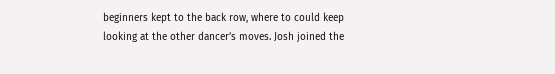beginners kept to the back row, where to could keep looking at the other dancer’s moves. Josh joined the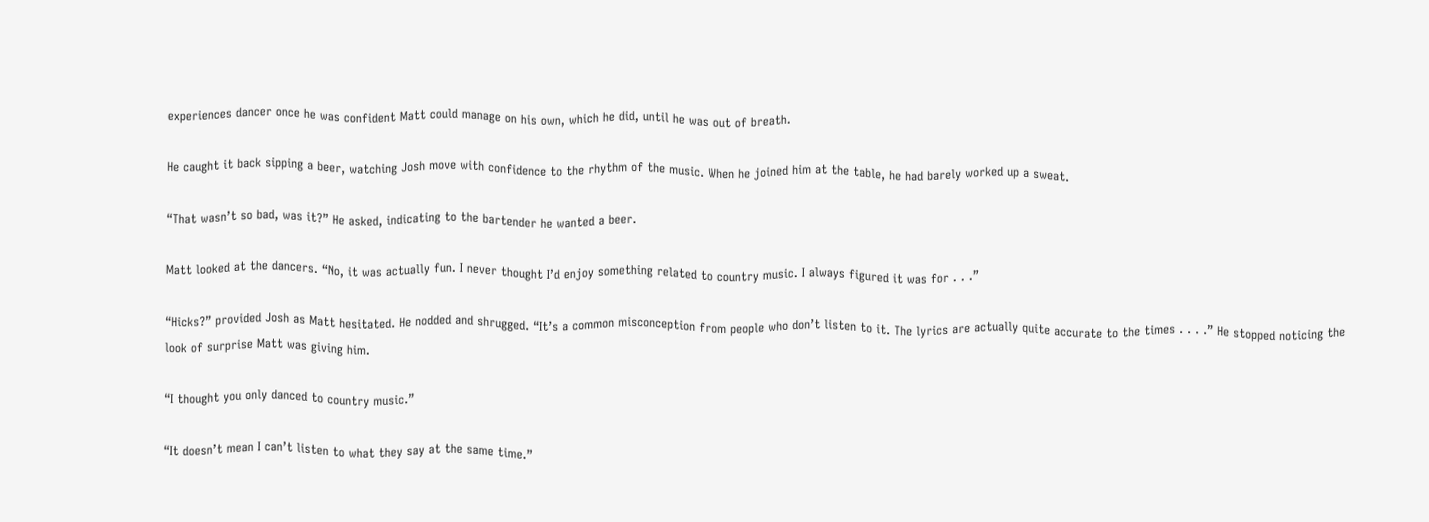experiences dancer once he was confident Matt could manage on his own, which he did, until he was out of breath.

He caught it back sipping a beer, watching Josh move with confidence to the rhythm of the music. When he joined him at the table, he had barely worked up a sweat.

“That wasn’t so bad, was it?” He asked, indicating to the bartender he wanted a beer.

Matt looked at the dancers. “No, it was actually fun. I never thought I’d enjoy something related to country music. I always figured it was for . . .”

“Hicks?” provided Josh as Matt hesitated. He nodded and shrugged. “It’s a common misconception from people who don’t listen to it. The lyrics are actually quite accurate to the times . . . .” He stopped noticing the look of surprise Matt was giving him.

“I thought you only danced to country music.”

“It doesn’t mean I can’t listen to what they say at the same time.”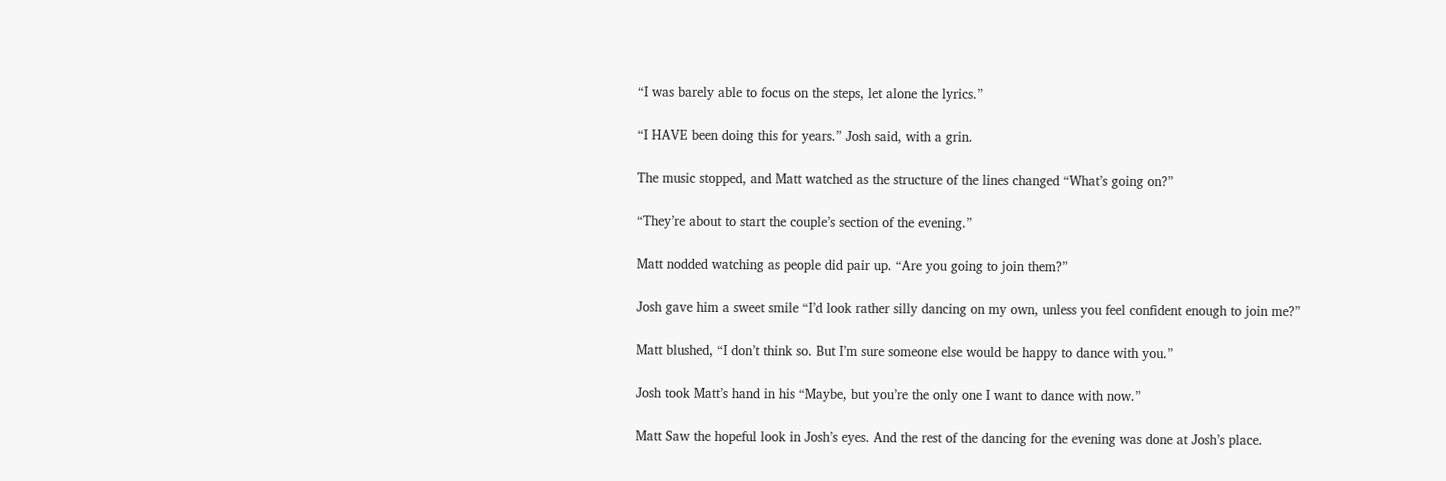“I was barely able to focus on the steps, let alone the lyrics.”

“I HAVE been doing this for years.” Josh said, with a grin.

The music stopped, and Matt watched as the structure of the lines changed “What’s going on?”

“They’re about to start the couple’s section of the evening.”

Matt nodded watching as people did pair up. “Are you going to join them?”

Josh gave him a sweet smile “I’d look rather silly dancing on my own, unless you feel confident enough to join me?”

Matt blushed, “I don’t think so. But I’m sure someone else would be happy to dance with you.”

Josh took Matt’s hand in his “Maybe, but you’re the only one I want to dance with now.”

Matt Saw the hopeful look in Josh’s eyes. And the rest of the dancing for the evening was done at Josh’s place.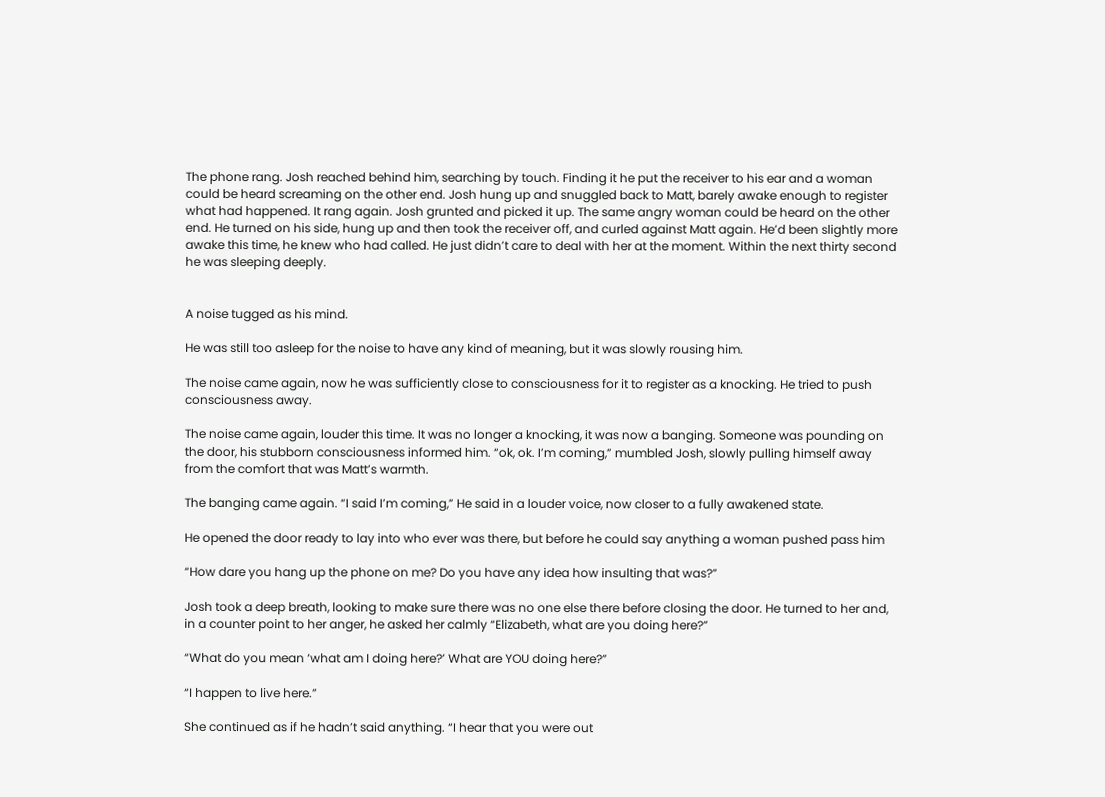The phone rang. Josh reached behind him, searching by touch. Finding it he put the receiver to his ear and a woman could be heard screaming on the other end. Josh hung up and snuggled back to Matt, barely awake enough to register what had happened. It rang again. Josh grunted and picked it up. The same angry woman could be heard on the other end. He turned on his side, hung up and then took the receiver off, and curled against Matt again. He’d been slightly more awake this time, he knew who had called. He just didn’t care to deal with her at the moment. Within the next thirty second he was sleeping deeply.


A noise tugged as his mind.

He was still too asleep for the noise to have any kind of meaning, but it was slowly rousing him.

The noise came again, now he was sufficiently close to consciousness for it to register as a knocking. He tried to push consciousness away.

The noise came again, louder this time. It was no longer a knocking, it was now a banging. Someone was pounding on the door, his stubborn consciousness informed him. “ok, ok. I’m coming,” mumbled Josh, slowly pulling himself away from the comfort that was Matt’s warmth.

The banging came again. “I said I’m coming,” He said in a louder voice, now closer to a fully awakened state.

He opened the door ready to lay into who ever was there, but before he could say anything a woman pushed pass him

“How dare you hang up the phone on me? Do you have any idea how insulting that was?”

Josh took a deep breath, looking to make sure there was no one else there before closing the door. He turned to her and, in a counter point to her anger, he asked her calmly “Elizabeth, what are you doing here?”

“What do you mean ‘what am I doing here?’ What are YOU doing here?”

“I happen to live here.”

She continued as if he hadn’t said anything. “I hear that you were out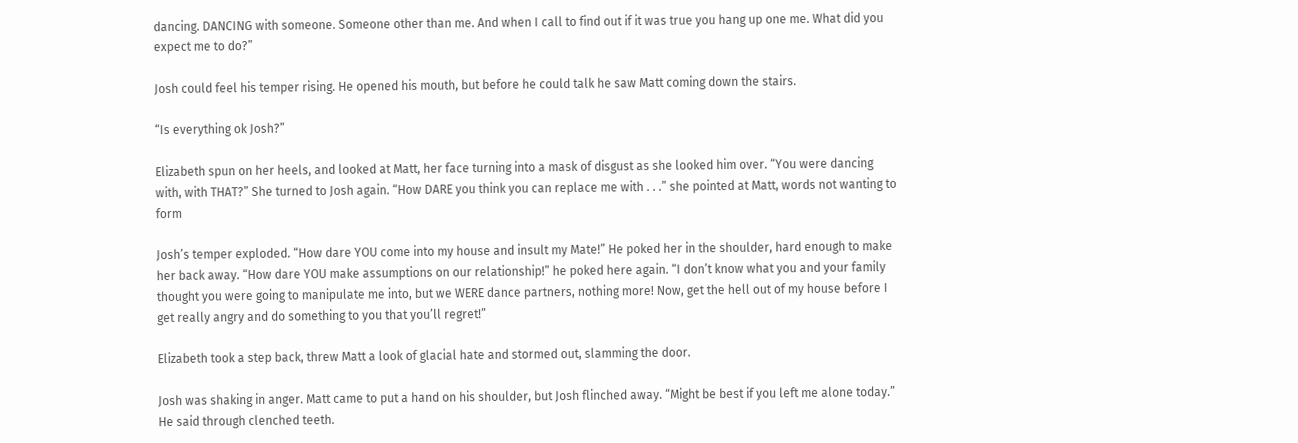dancing. DANCING with someone. Someone other than me. And when I call to find out if it was true you hang up one me. What did you expect me to do?”

Josh could feel his temper rising. He opened his mouth, but before he could talk he saw Matt coming down the stairs.

“Is everything ok Josh?”

Elizabeth spun on her heels, and looked at Matt, her face turning into a mask of disgust as she looked him over. “You were dancing with, with THAT?” She turned to Josh again. “How DARE you think you can replace me with . . .” she pointed at Matt, words not wanting to form

Josh’s temper exploded. “How dare YOU come into my house and insult my Mate!” He poked her in the shoulder, hard enough to make her back away. “How dare YOU make assumptions on our relationship!” he poked here again. “I don’t know what you and your family thought you were going to manipulate me into, but we WERE dance partners, nothing more! Now, get the hell out of my house before I get really angry and do something to you that you’ll regret!”

Elizabeth took a step back, threw Matt a look of glacial hate and stormed out, slamming the door.

Josh was shaking in anger. Matt came to put a hand on his shoulder, but Josh flinched away. “Might be best if you left me alone today.” He said through clenched teeth.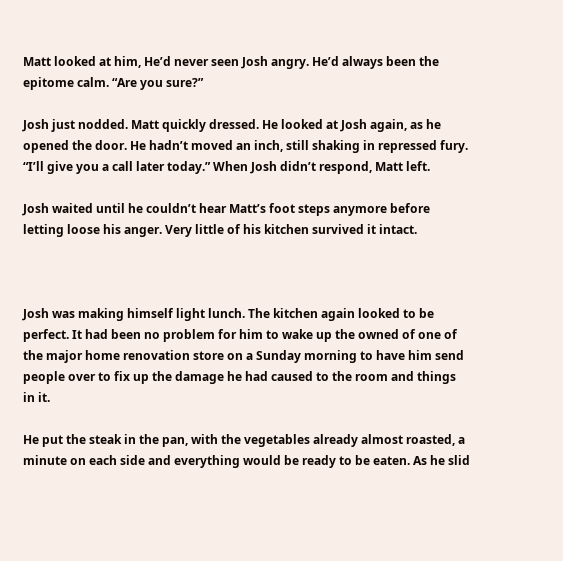Matt looked at him, He’d never seen Josh angry. He’d always been the epitome calm. “Are you sure?”

Josh just nodded. Matt quickly dressed. He looked at Josh again, as he opened the door. He hadn’t moved an inch, still shaking in repressed fury. “I’ll give you a call later today.” When Josh didn’t respond, Matt left.

Josh waited until he couldn’t hear Matt’s foot steps anymore before letting loose his anger. Very little of his kitchen survived it intact.



Josh was making himself light lunch. The kitchen again looked to be perfect. It had been no problem for him to wake up the owned of one of the major home renovation store on a Sunday morning to have him send people over to fix up the damage he had caused to the room and things in it.

He put the steak in the pan, with the vegetables already almost roasted, a minute on each side and everything would be ready to be eaten. As he slid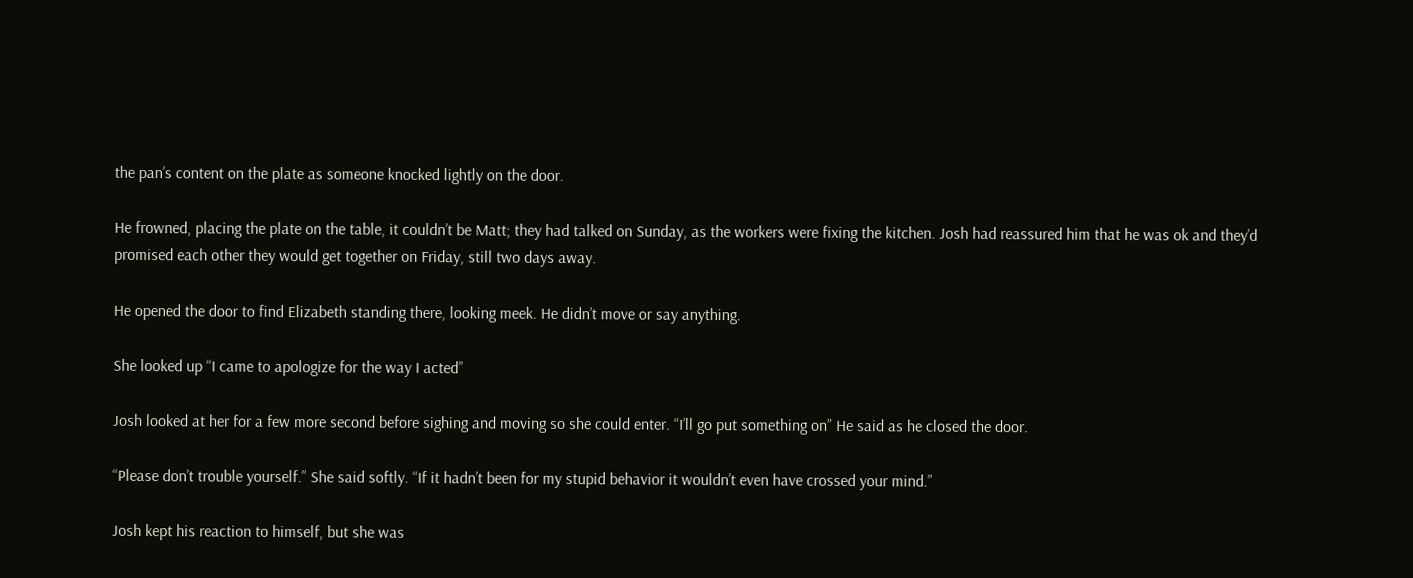the pan’s content on the plate as someone knocked lightly on the door.

He frowned, placing the plate on the table, it couldn’t be Matt; they had talked on Sunday, as the workers were fixing the kitchen. Josh had reassured him that he was ok and they’d promised each other they would get together on Friday, still two days away.

He opened the door to find Elizabeth standing there, looking meek. He didn’t move or say anything.

She looked up “I came to apologize for the way I acted”

Josh looked at her for a few more second before sighing and moving so she could enter. “I’ll go put something on” He said as he closed the door.

“Please don’t trouble yourself.” She said softly. “If it hadn’t been for my stupid behavior it wouldn’t even have crossed your mind.”

Josh kept his reaction to himself, but she was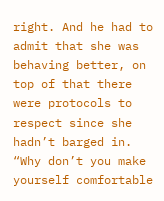right. And he had to admit that she was behaving better, on top of that there were protocols to respect since she hadn’t barged in. “Why don’t you make yourself comfortable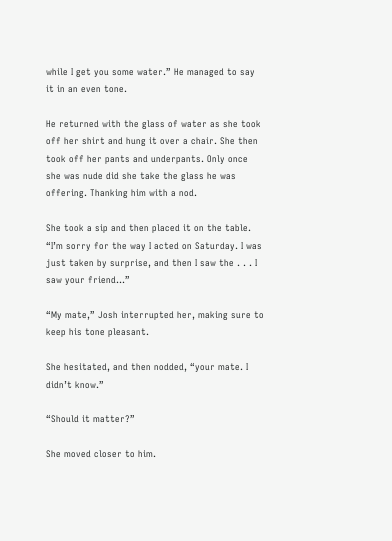while I get you some water.” He managed to say it in an even tone.

He returned with the glass of water as she took off her shirt and hung it over a chair. She then took off her pants and underpants. Only once she was nude did she take the glass he was offering. Thanking him with a nod.

She took a sip and then placed it on the table. “I’m sorry for the way I acted on Saturday. I was just taken by surprise, and then I saw the . . . I saw your friend…”

“My mate,” Josh interrupted her, making sure to keep his tone pleasant.

She hesitated, and then nodded, “your mate. I didn’t know.”

“Should it matter?”

She moved closer to him.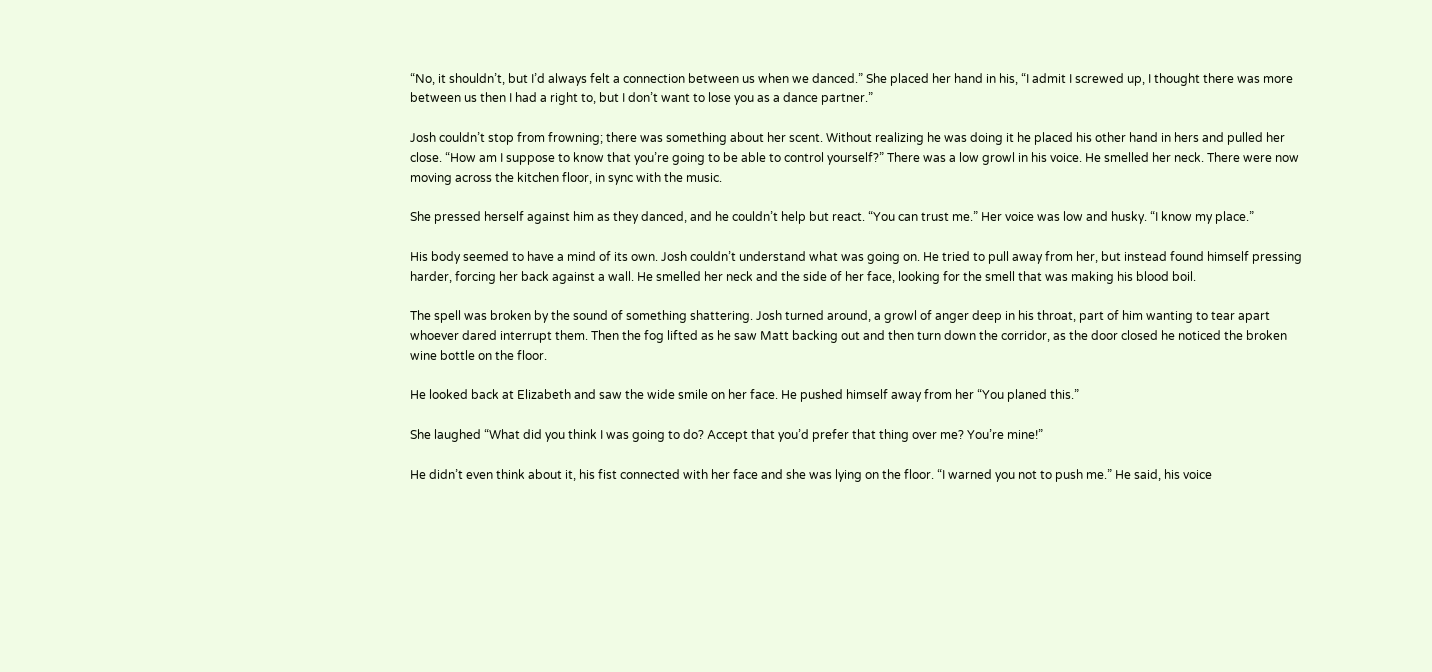“No, it shouldn’t, but I’d always felt a connection between us when we danced.” She placed her hand in his, “I admit I screwed up, I thought there was more between us then I had a right to, but I don’t want to lose you as a dance partner.”

Josh couldn’t stop from frowning; there was something about her scent. Without realizing he was doing it he placed his other hand in hers and pulled her close. “How am I suppose to know that you’re going to be able to control yourself?” There was a low growl in his voice. He smelled her neck. There were now moving across the kitchen floor, in sync with the music.

She pressed herself against him as they danced, and he couldn’t help but react. “You can trust me.” Her voice was low and husky. “I know my place.”

His body seemed to have a mind of its own. Josh couldn’t understand what was going on. He tried to pull away from her, but instead found himself pressing harder, forcing her back against a wall. He smelled her neck and the side of her face, looking for the smell that was making his blood boil.

The spell was broken by the sound of something shattering. Josh turned around, a growl of anger deep in his throat, part of him wanting to tear apart whoever dared interrupt them. Then the fog lifted as he saw Matt backing out and then turn down the corridor, as the door closed he noticed the broken wine bottle on the floor.

He looked back at Elizabeth and saw the wide smile on her face. He pushed himself away from her “You planed this.”

She laughed “What did you think I was going to do? Accept that you’d prefer that thing over me? You’re mine!”

He didn’t even think about it, his fist connected with her face and she was lying on the floor. “I warned you not to push me.” He said, his voice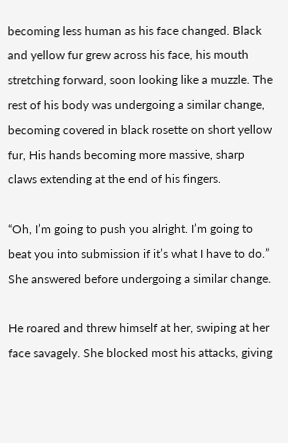becoming less human as his face changed. Black and yellow fur grew across his face, his mouth stretching forward, soon looking like a muzzle. The rest of his body was undergoing a similar change, becoming covered in black rosette on short yellow fur, His hands becoming more massive, sharp claws extending at the end of his fingers.

“Oh, I’m going to push you alright. I’m going to beat you into submission if it’s what I have to do.” She answered before undergoing a similar change.

He roared and threw himself at her, swiping at her face savagely. She blocked most his attacks, giving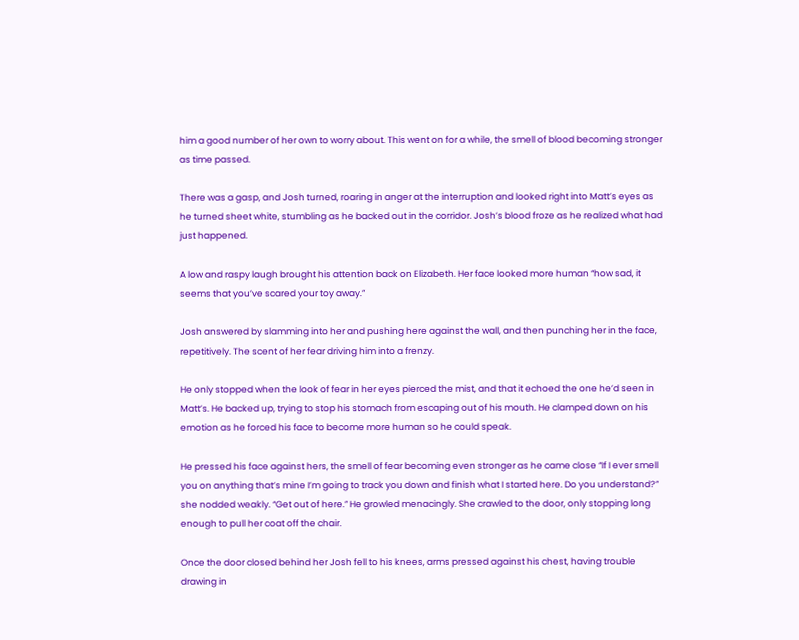him a good number of her own to worry about. This went on for a while, the smell of blood becoming stronger as time passed.

There was a gasp, and Josh turned, roaring in anger at the interruption and looked right into Matt’s eyes as he turned sheet white, stumbling as he backed out in the corridor. Josh’s blood froze as he realized what had just happened.

A low and raspy laugh brought his attention back on Elizabeth. Her face looked more human “how sad, it seems that you’ve scared your toy away.”

Josh answered by slamming into her and pushing here against the wall, and then punching her in the face, repetitively. The scent of her fear driving him into a frenzy.

He only stopped when the look of fear in her eyes pierced the mist, and that it echoed the one he’d seen in Matt’s. He backed up, trying to stop his stomach from escaping out of his mouth. He clamped down on his emotion as he forced his face to become more human so he could speak.

He pressed his face against hers, the smell of fear becoming even stronger as he came close “If I ever smell you on anything that’s mine I’m going to track you down and finish what I started here. Do you understand?” she nodded weakly. “Get out of here.” He growled menacingly. She crawled to the door, only stopping long enough to pull her coat off the chair.

Once the door closed behind her Josh fell to his knees, arms pressed against his chest, having trouble drawing in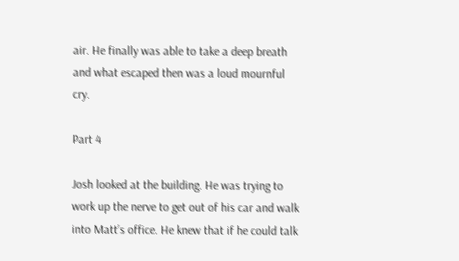air. He finally was able to take a deep breath and what escaped then was a loud mournful cry.

Part 4

Josh looked at the building. He was trying to work up the nerve to get out of his car and walk into Matt’s office. He knew that if he could talk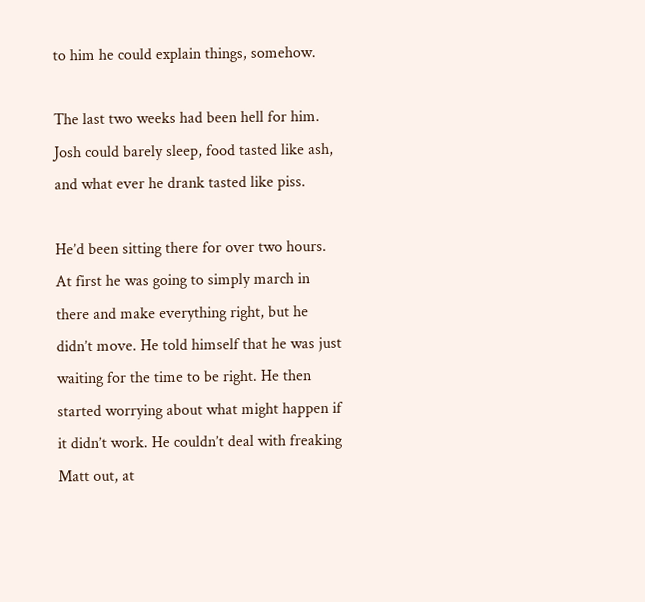to him he could explain things, somehow.

The last two weeks had been hell for him. Josh could barely sleep, food tasted like ash, and what ever he drank tasted like piss.

He’d been sitting there for over two hours. At first he was going to simply march in there and make everything right, but he didn’t move. He told himself that he was just waiting for the time to be right. He then started worrying about what might happen if it didn’t work. He couldn’t deal with freaking Matt out, at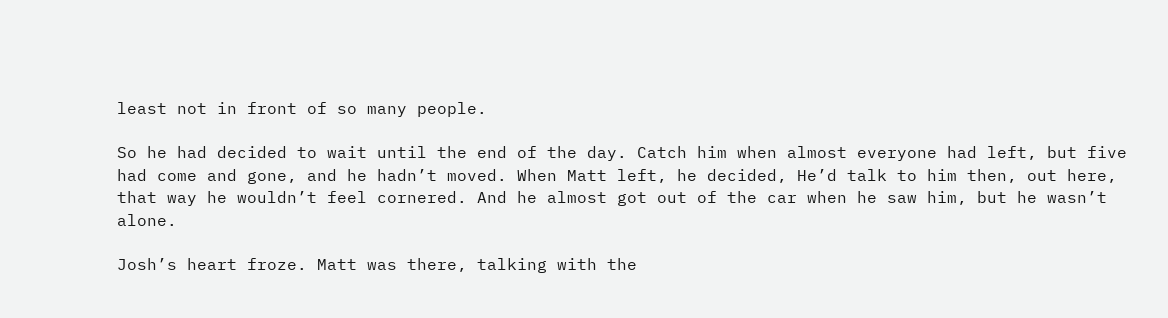least not in front of so many people.

So he had decided to wait until the end of the day. Catch him when almost everyone had left, but five had come and gone, and he hadn’t moved. When Matt left, he decided, He’d talk to him then, out here, that way he wouldn’t feel cornered. And he almost got out of the car when he saw him, but he wasn’t alone.

Josh’s heart froze. Matt was there, talking with the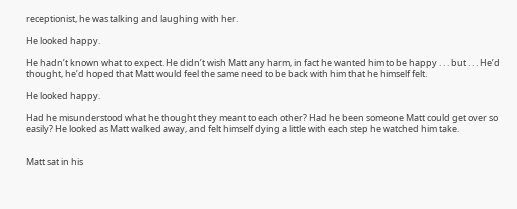receptionist, he was talking and laughing with her.

He looked happy.

He hadn’t known what to expect. He didn’t wish Matt any harm, in fact he wanted him to be happy . . . but . . . He’d thought, he’d hoped that Matt would feel the same need to be back with him that he himself felt.

He looked happy.

Had he misunderstood what he thought they meant to each other? Had he been someone Matt could get over so easily? He looked as Matt walked away, and felt himself dying a little with each step he watched him take.


Matt sat in his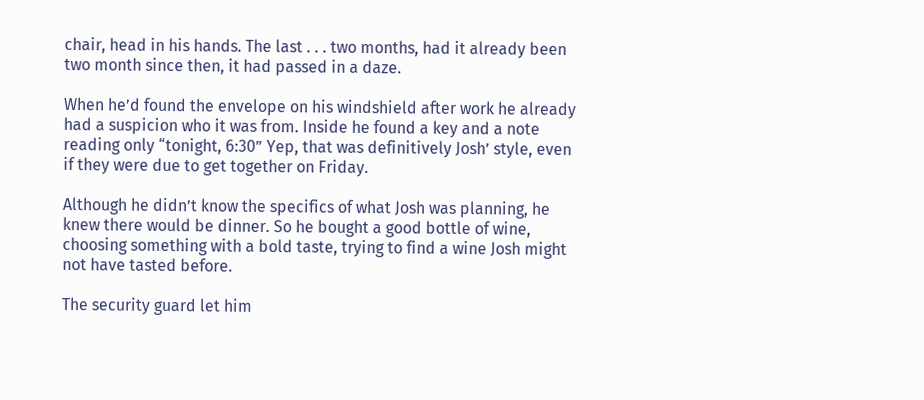chair, head in his hands. The last . . . two months, had it already been two month since then, it had passed in a daze.

When he’d found the envelope on his windshield after work he already had a suspicion who it was from. Inside he found a key and a note reading only “tonight, 6:30” Yep, that was definitively Josh’ style, even if they were due to get together on Friday.

Although he didn’t know the specifics of what Josh was planning, he knew there would be dinner. So he bought a good bottle of wine, choosing something with a bold taste, trying to find a wine Josh might not have tasted before.

The security guard let him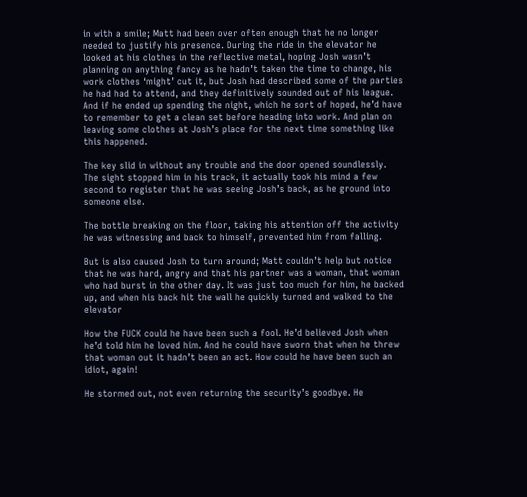in with a smile; Matt had been over often enough that he no longer needed to justify his presence. During the ride in the elevator he looked at his clothes in the reflective metal, hoping Josh wasn’t planning on anything fancy as he hadn’t taken the time to change, his work clothes ‘might’ cut it, but Josh had described some of the parties he had had to attend, and they definitively sounded out of his league. And if he ended up spending the night, which he sort of hoped, he’d have to remember to get a clean set before heading into work. And plan on leaving some clothes at Josh’s place for the next time something like this happened.

The key slid in without any trouble and the door opened soundlessly. The sight stopped him in his track, it actually took his mind a few second to register that he was seeing Josh’s back, as he ground into someone else.

The bottle breaking on the floor, taking his attention off the activity he was witnessing and back to himself, prevented him from falling.

But is also caused Josh to turn around; Matt couldn’t help but notice that he was hard, angry and that his partner was a woman, that woman who had burst in the other day. It was just too much for him, he backed up, and when his back hit the wall he quickly turned and walked to the elevator

How the FUCK could he have been such a fool. He’d believed Josh when he’d told him he loved him. And he could have sworn that when he threw that woman out it hadn’t been an act. How could he have been such an idiot, again!

He stormed out, not even returning the security’s goodbye. He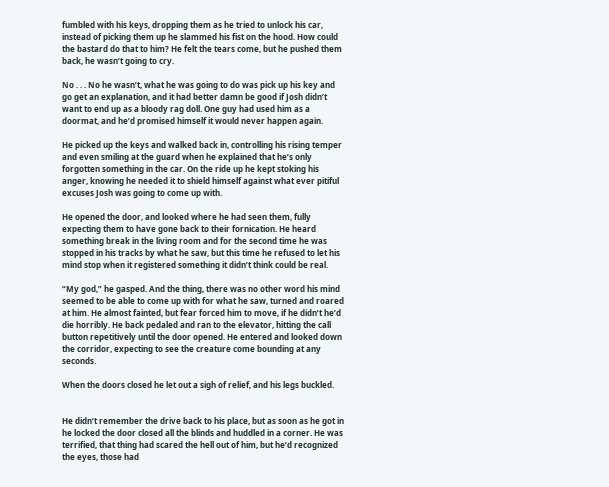fumbled with his keys, dropping them as he tried to unlock his car, instead of picking them up he slammed his fist on the hood. How could the bastard do that to him? He felt the tears come, but he pushed them back, he wasn’t going to cry.

No . . . No he wasn’t, what he was going to do was pick up his key and go get an explanation, and it had better damn be good if Josh didn’t want to end up as a bloody rag doll. One guy had used him as a doormat, and he’d promised himself it would never happen again.

He picked up the keys and walked back in, controlling his rising temper and even smiling at the guard when he explained that he’s only forgotten something in the car. On the ride up he kept stoking his anger, knowing he needed it to shield himself against what ever pitiful excuses Josh was going to come up with.

He opened the door, and looked where he had seen them, fully expecting them to have gone back to their fornication. He heard something break in the living room and for the second time he was stopped in his tracks by what he saw, but this time he refused to let his mind stop when it registered something it didn’t think could be real.

“My god,” he gasped. And the thing, there was no other word his mind seemed to be able to come up with for what he saw, turned and roared at him. He almost fainted, but fear forced him to move, if he didn’t he’d die horribly. He back pedaled and ran to the elevator, hitting the call button repetitively until the door opened. He entered and looked down the corridor, expecting to see the creature come bounding at any seconds.

When the doors closed he let out a sigh of relief, and his legs buckled.


He didn’t remember the drive back to his place, but as soon as he got in he locked the door closed all the blinds and huddled in a corner. He was terrified, that thing had scared the hell out of him, but he’d recognized the eyes, those had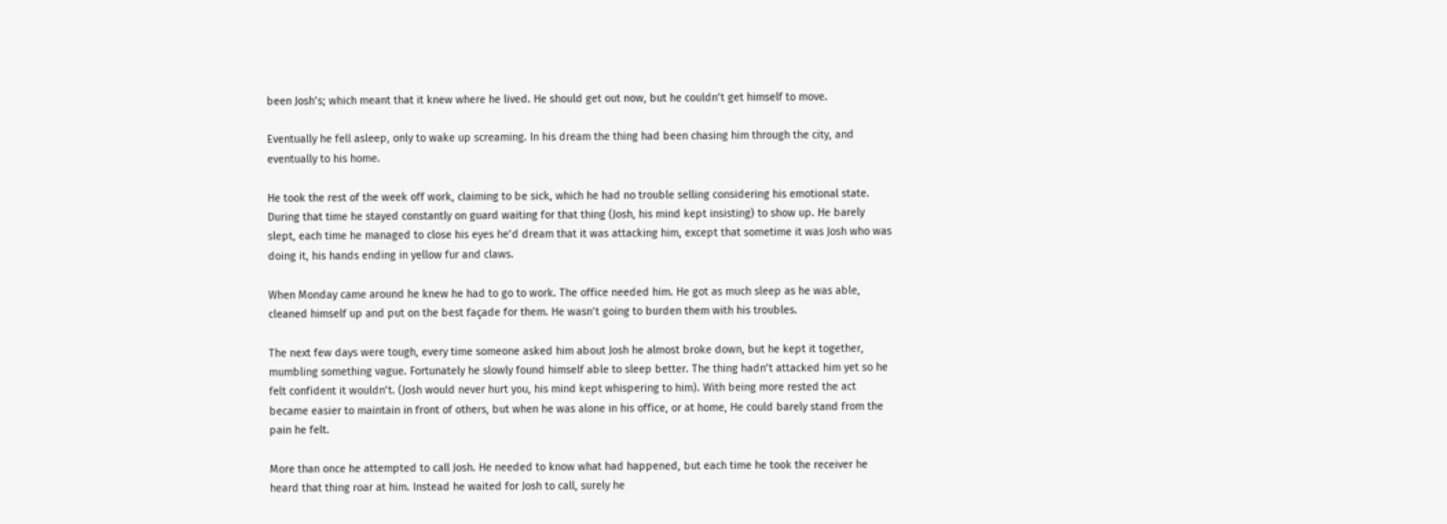been Josh’s; which meant that it knew where he lived. He should get out now, but he couldn’t get himself to move.

Eventually he fell asleep, only to wake up screaming. In his dream the thing had been chasing him through the city, and eventually to his home.

He took the rest of the week off work, claiming to be sick, which he had no trouble selling considering his emotional state. During that time he stayed constantly on guard waiting for that thing (Josh, his mind kept insisting) to show up. He barely slept, each time he managed to close his eyes he’d dream that it was attacking him, except that sometime it was Josh who was doing it, his hands ending in yellow fur and claws.

When Monday came around he knew he had to go to work. The office needed him. He got as much sleep as he was able, cleaned himself up and put on the best façade for them. He wasn’t going to burden them with his troubles.

The next few days were tough, every time someone asked him about Josh he almost broke down, but he kept it together, mumbling something vague. Fortunately he slowly found himself able to sleep better. The thing hadn’t attacked him yet so he felt confident it wouldn’t. (Josh would never hurt you, his mind kept whispering to him). With being more rested the act became easier to maintain in front of others, but when he was alone in his office, or at home, He could barely stand from the pain he felt.

More than once he attempted to call Josh. He needed to know what had happened, but each time he took the receiver he heard that thing roar at him. Instead he waited for Josh to call, surely he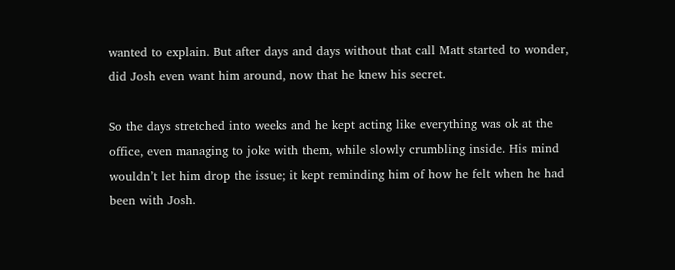wanted to explain. But after days and days without that call Matt started to wonder, did Josh even want him around, now that he knew his secret.

So the days stretched into weeks and he kept acting like everything was ok at the office, even managing to joke with them, while slowly crumbling inside. His mind wouldn’t let him drop the issue; it kept reminding him of how he felt when he had been with Josh.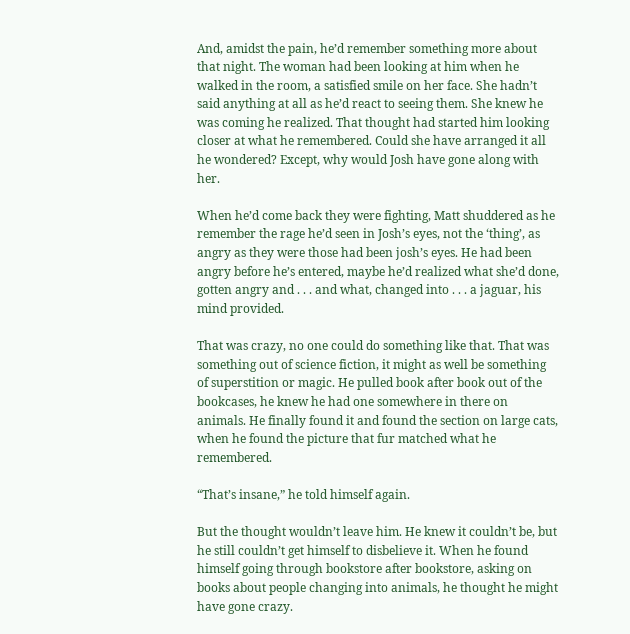And, amidst the pain, he’d remember something more about that night. The woman had been looking at him when he walked in the room, a satisfied smile on her face. She hadn’t said anything at all as he’d react to seeing them. She knew he was coming he realized. That thought had started him looking closer at what he remembered. Could she have arranged it all he wondered? Except, why would Josh have gone along with her.

When he’d come back they were fighting, Matt shuddered as he remember the rage he’d seen in Josh’s eyes, not the ‘thing’, as angry as they were those had been josh’s eyes. He had been angry before he’s entered, maybe he’d realized what she’d done, gotten angry and . . . and what, changed into . . . a jaguar, his mind provided.

That was crazy, no one could do something like that. That was something out of science fiction, it might as well be something of superstition or magic. He pulled book after book out of the bookcases, he knew he had one somewhere in there on animals. He finally found it and found the section on large cats, when he found the picture that fur matched what he remembered.

“That’s insane,” he told himself again.

But the thought wouldn’t leave him. He knew it couldn’t be, but he still couldn’t get himself to disbelieve it. When he found himself going through bookstore after bookstore, asking on books about people changing into animals, he thought he might have gone crazy.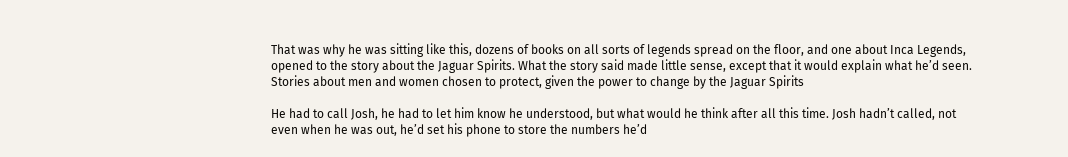That was why he was sitting like this, dozens of books on all sorts of legends spread on the floor, and one about Inca Legends, opened to the story about the Jaguar Spirits. What the story said made little sense, except that it would explain what he’d seen. Stories about men and women chosen to protect, given the power to change by the Jaguar Spirits

He had to call Josh, he had to let him know he understood, but what would he think after all this time. Josh hadn’t called, not even when he was out, he’d set his phone to store the numbers he’d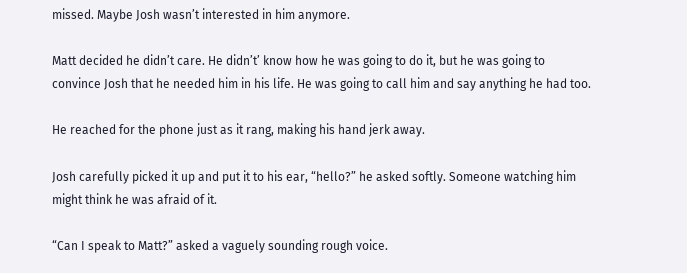missed. Maybe Josh wasn’t interested in him anymore.

Matt decided he didn’t care. He didn’t’ know how he was going to do it, but he was going to convince Josh that he needed him in his life. He was going to call him and say anything he had too.

He reached for the phone just as it rang, making his hand jerk away.

Josh carefully picked it up and put it to his ear, “hello?” he asked softly. Someone watching him might think he was afraid of it.

“Can I speak to Matt?” asked a vaguely sounding rough voice.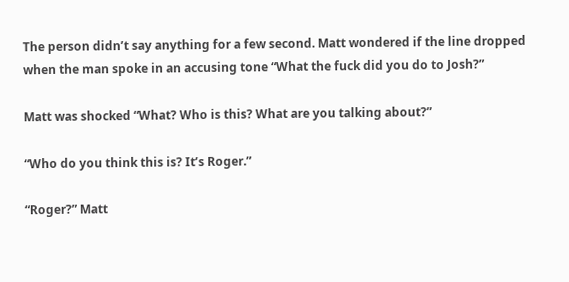The person didn’t say anything for a few second. Matt wondered if the line dropped when the man spoke in an accusing tone “What the fuck did you do to Josh?”

Matt was shocked “What? Who is this? What are you talking about?”

“Who do you think this is? It’s Roger.”

“Roger?” Matt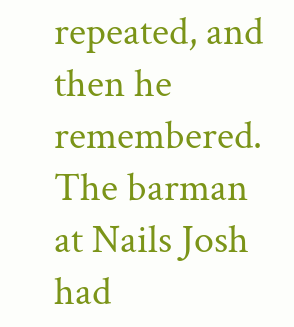repeated, and then he remembered. The barman at Nails Josh had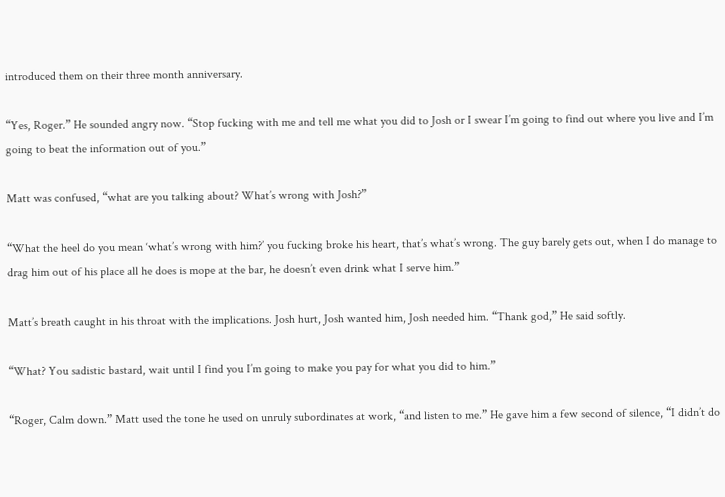introduced them on their three month anniversary.

“Yes, Roger.” He sounded angry now. “Stop fucking with me and tell me what you did to Josh or I swear I’m going to find out where you live and I’m going to beat the information out of you.”

Matt was confused, “what are you talking about? What’s wrong with Josh?”

“What the heel do you mean ‘what’s wrong with him?’ you fucking broke his heart, that’s what’s wrong. The guy barely gets out, when I do manage to drag him out of his place all he does is mope at the bar, he doesn’t even drink what I serve him.”

Matt’s breath caught in his throat with the implications. Josh hurt, Josh wanted him, Josh needed him. “Thank god,” He said softly.

“What? You sadistic bastard, wait until I find you I’m going to make you pay for what you did to him.”

“Roger, Calm down.” Matt used the tone he used on unruly subordinates at work, “and listen to me.” He gave him a few second of silence, “I didn’t do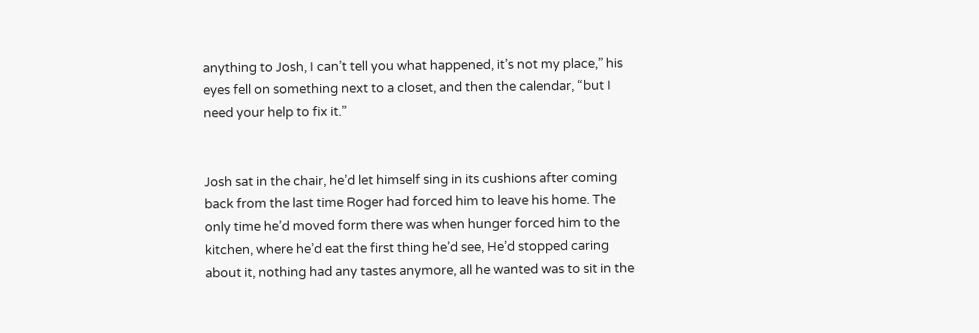anything to Josh, I can’t tell you what happened, it’s not my place,” his eyes fell on something next to a closet, and then the calendar, “but I need your help to fix it.”


Josh sat in the chair, he’d let himself sing in its cushions after coming back from the last time Roger had forced him to leave his home. The only time he’d moved form there was when hunger forced him to the kitchen, where he’d eat the first thing he’d see, He’d stopped caring about it, nothing had any tastes anymore, all he wanted was to sit in the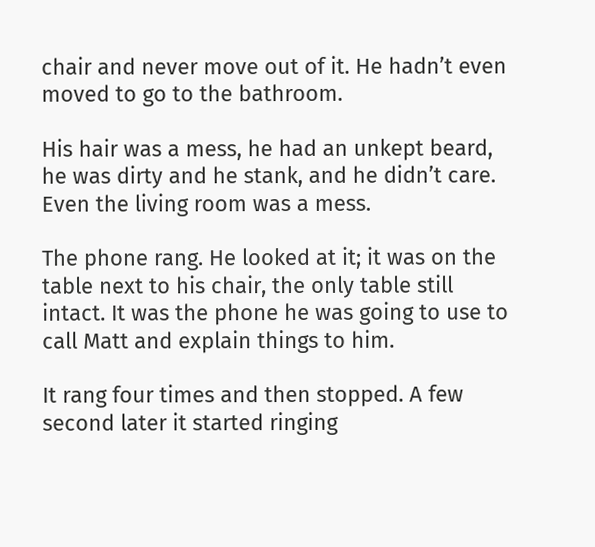chair and never move out of it. He hadn’t even moved to go to the bathroom.

His hair was a mess, he had an unkept beard, he was dirty and he stank, and he didn’t care. Even the living room was a mess.

The phone rang. He looked at it; it was on the table next to his chair, the only table still intact. It was the phone he was going to use to call Matt and explain things to him.

It rang four times and then stopped. A few second later it started ringing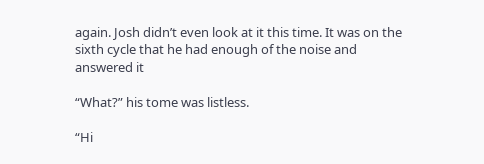again. Josh didn’t even look at it this time. It was on the sixth cycle that he had enough of the noise and answered it

“What?” his tome was listless.

“Hi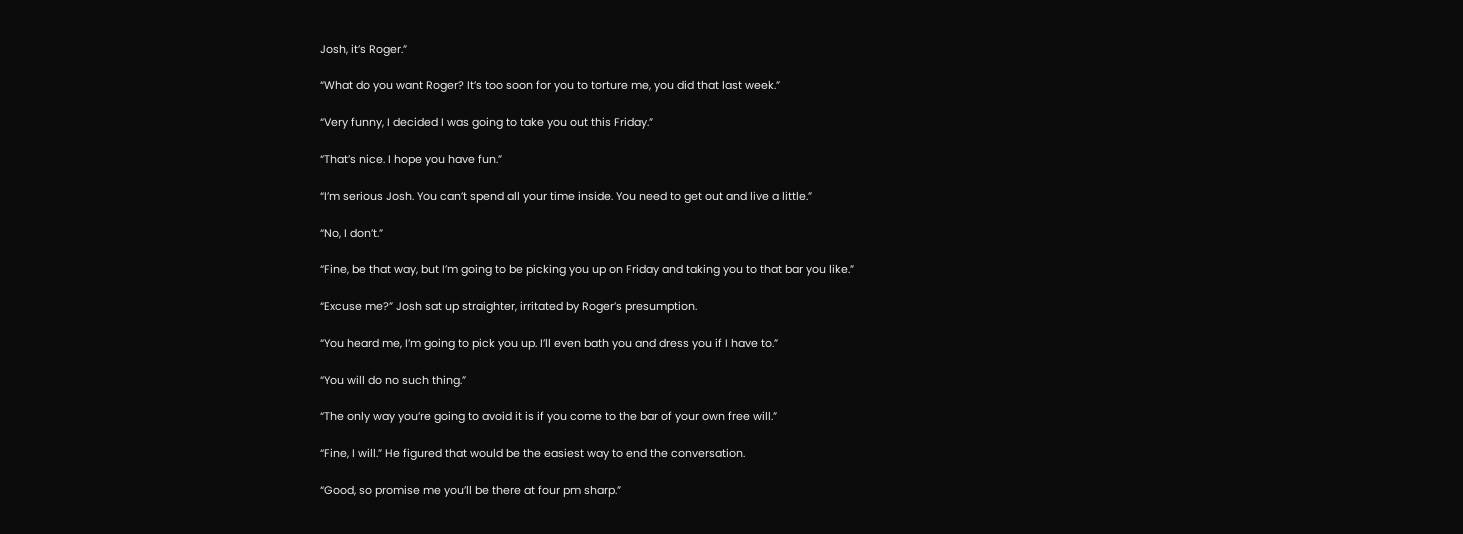Josh, it’s Roger.”

“What do you want Roger? It’s too soon for you to torture me, you did that last week.”

“Very funny, I decided I was going to take you out this Friday.”

“That’s nice. I hope you have fun.”

“I’m serious Josh. You can’t spend all your time inside. You need to get out and live a little.”

“No, I don’t.”

“Fine, be that way, but I’m going to be picking you up on Friday and taking you to that bar you like.”

“Excuse me?” Josh sat up straighter, irritated by Roger’s presumption.

“You heard me, I’m going to pick you up. I’ll even bath you and dress you if I have to.”

“You will do no such thing.”

“The only way you’re going to avoid it is if you come to the bar of your own free will.”

“Fine, I will.” He figured that would be the easiest way to end the conversation.

“Good, so promise me you’ll be there at four pm sharp.”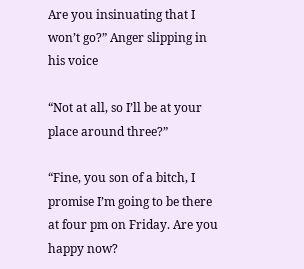Are you insinuating that I won’t go?” Anger slipping in his voice

“Not at all, so I’ll be at your place around three?”

“Fine, you son of a bitch, I promise I’m going to be there at four pm on Friday. Are you happy now?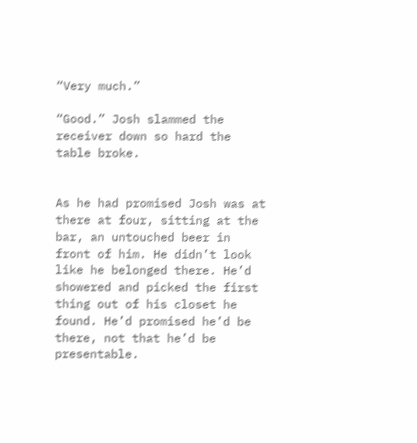“Very much.”

“Good.” Josh slammed the receiver down so hard the table broke.


As he had promised Josh was at there at four, sitting at the bar, an untouched beer in front of him. He didn’t look like he belonged there. He’d showered and picked the first thing out of his closet he found. He’d promised he’d be there, not that he’d be presentable.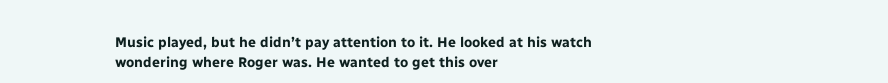Music played, but he didn’t pay attention to it. He looked at his watch wondering where Roger was. He wanted to get this over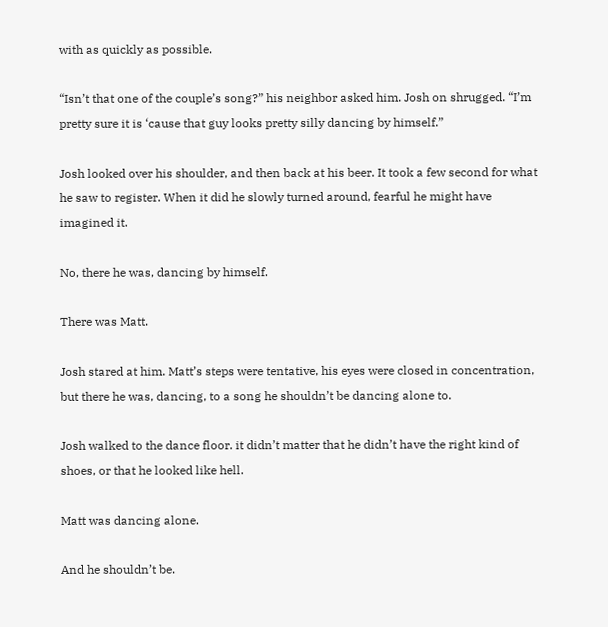with as quickly as possible.

“Isn’t that one of the couple’s song?” his neighbor asked him. Josh on shrugged. “I’m pretty sure it is ‘cause that guy looks pretty silly dancing by himself.”

Josh looked over his shoulder, and then back at his beer. It took a few second for what he saw to register. When it did he slowly turned around, fearful he might have imagined it.

No, there he was, dancing by himself.

There was Matt.

Josh stared at him. Matt’s steps were tentative, his eyes were closed in concentration, but there he was, dancing, to a song he shouldn’t be dancing alone to.

Josh walked to the dance floor. it didn’t matter that he didn’t have the right kind of shoes, or that he looked like hell.

Matt was dancing alone.

And he shouldn’t be.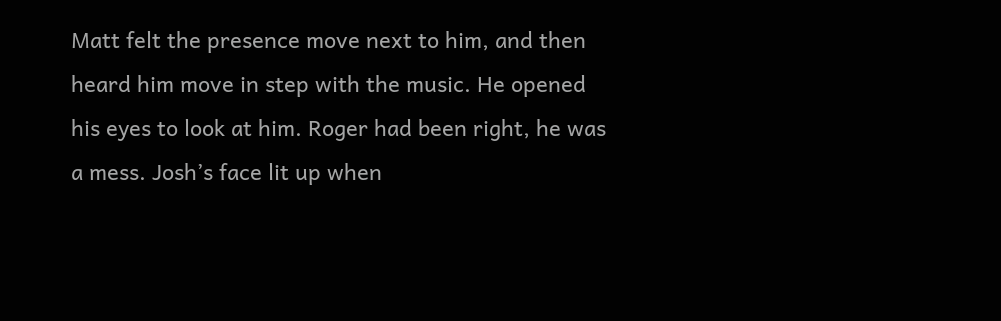Matt felt the presence move next to him, and then heard him move in step with the music. He opened his eyes to look at him. Roger had been right, he was a mess. Josh’s face lit up when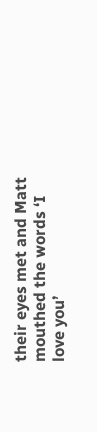their eyes met and Matt mouthed the words ‘I love you’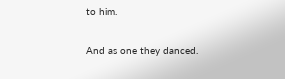to him.


And as one they danced.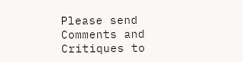Please send Comments and Critiques to